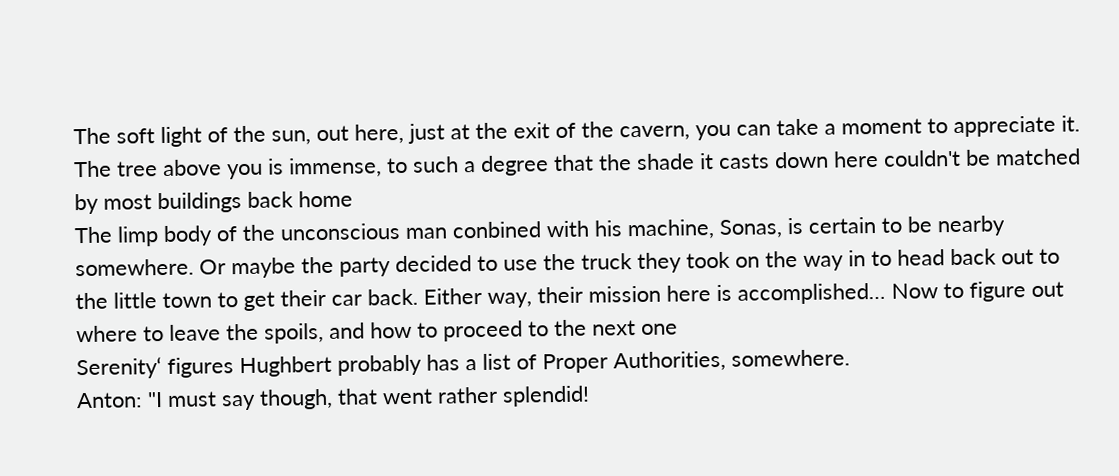The soft light of the sun, out here, just at the exit of the cavern, you can take a moment to appreciate it. The tree above you is immense, to such a degree that the shade it casts down here couldn't be matched by most buildings back home
The limp body of the unconscious man conbined with his machine, Sonas, is certain to be nearby somewhere. Or maybe the party decided to use the truck they took on the way in to head back out to the little town to get their car back. Either way, their mission here is accomplished… Now to figure out where to leave the spoils, and how to proceed to the next one
Serenity‘ figures Hughbert probably has a list of Proper Authorities, somewhere.
Anton: "I must say though, that went rather splendid!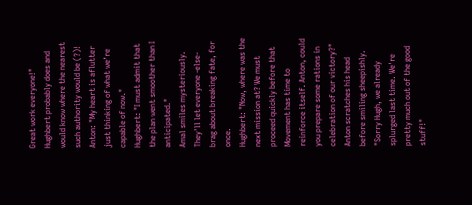Great work everyone!"
Hughbert probably does and would know where the nearest such authority would be (?)!
Anton: "My heart is aflutter just thinking of what we’re capable of now."
Hughbert: "I must admit that the plan went smoother than I anticipated."
Amal smiles mysteriously. They'll let everyone -else- brag about breaking fate, for once.
Hughbert: "Now, where was the next mission at? We must proceed quickly before that Movement has time to reinforce itself. Anton, could you prepare some rations in celebration of our victory?"
Anton scratches his head before smiling sheepishly. "Sorry Hugh, we already splurged last time. We're pretty much out of the good stuff!"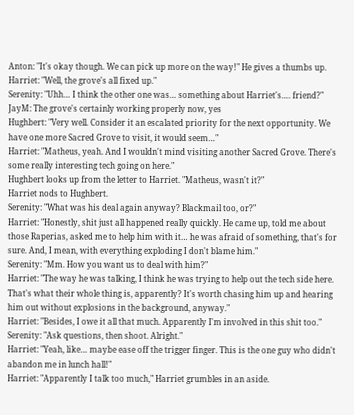Anton: "It's okay though. We can pick up more on the way!" He gives a thumbs up.
Harriet: "Well, the grove's all fixed up."
Serenity: "Uhh… I think the other one was… something about Harriet's…. friend?"
JayM: The grove's certainly working properly now, yes
Hughbert: "Very well. Consider it an escalated priority for the next opportunity. We have one more Sacred Grove to visit, it would seem…"
Harriet: "Matheus, yeah. And I wouldn't mind visiting another Sacred Grove. There's some really interesting tech going on here."
Hughbert looks up from the letter to Harriet. "Matheus, wasn't it?"
Harriet nods to Hughbert.
Serenity: "What was his deal again anyway? Blackmail too, or?"
Harriet: "Honestly, shit just all happened really quickly. He came up, told me about those Raperias, asked me to help him with it… he was afraid of something, that's for sure. And, I mean, with everything exploding I don't blame him."
Serenity: "Mm. How you want us to deal with him?"
Harriet: "The way he was talking, I think he was trying to help out the tech side here. That's what their whole thing is, apparently? It's worth chasing him up and hearing him out without explosions in the background, anyway."
Harriet: "Besides, I owe it all that much. Apparently I'm involved in this shit too."
Serenity: "Ask questions, then shoot. Alright."
Harriet: "Yeah, like… maybe ease off the trigger finger. This is the one guy who didn't abandon me in lunch hall!"
Harriet: "Apparently I talk too much," Harriet grumbles in an aside.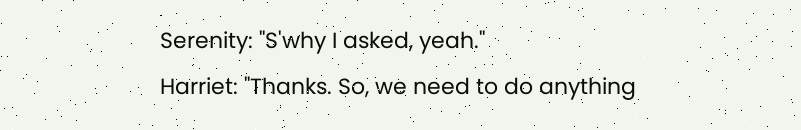Serenity: "S'why I asked, yeah."
Harriet: "Thanks. So, we need to do anything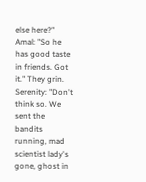else here?"
Amal: "So he has good taste in friends. Got it." They grin.
Serenity: "Don't think so. We sent the bandits running, mad scientist lady's gone, ghost in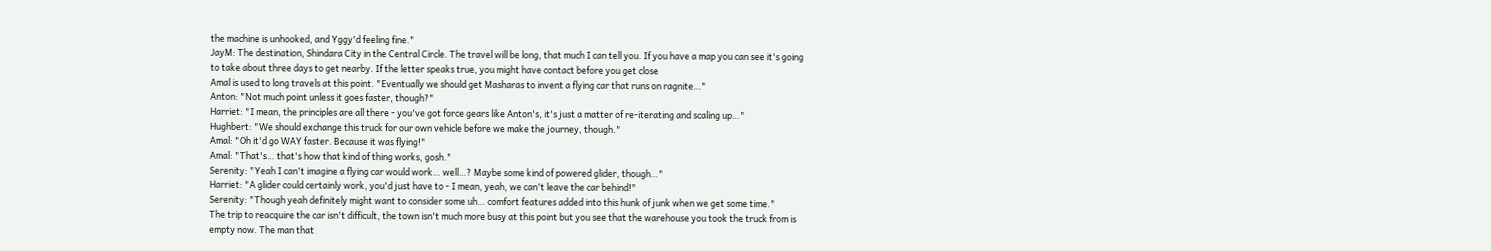the machine is unhooked, and Yggy'd feeling fine."
JayM: The destination, Shindara City in the Central Circle. The travel will be long, that much I can tell you. If you have a map you can see it's going to take about three days to get nearby. If the letter speaks true, you might have contact before you get close
Amal is used to long travels at this point. "Eventually we should get Masharas to invent a flying car that runs on ragnite…"
Anton: "Not much point unless it goes faster, though?"
Harriet: "I mean, the principles are all there - you've got force gears like Anton's, it's just a matter of re-iterating and scaling up…"
Hughbert: "We should exchange this truck for our own vehicle before we make the journey, though."
Amal: "Oh it'd go WAY faster. Because it was flying!"
Amal: "That's… that's how that kind of thing works, gosh."
Serenity: "Yeah I can't imagine a flying car would work… well…? Maybe some kind of powered glider, though…"
Harriet: "A glider could certainly work, you'd just have to - I mean, yeah, we can't leave the car behind!"
Serenity: "Though yeah definitely might want to consider some uh… comfort features added into this hunk of junk when we get some time."
The trip to reacquire the car isn't difficult, the town isn't much more busy at this point but you see that the warehouse you took the truck from is empty now. The man that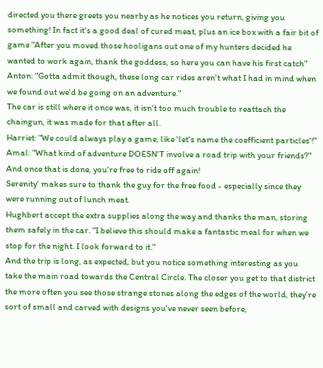directed you there greets you nearby as he notices you return, giving you something! In fact it's a good deal of cured meat, plus an ice box with a fair bit of game "After you moved those hooligans out one of my hunters decided he wanted to work again, thank the goddess, so here you can have his first catch"
Anton: "Gotta admit though, these long car rides aren't what I had in mind when we found out we'd be going on an adventure."
The car is still where it once was, it isn't too much trouble to reattach the chaingun, it was made for that after all.
Harriet: "We could always play a game, like 'let's name the coefficient particles'!"
Amal: "What kind of adventure DOESN'T involve a road trip with your friends?"
And once that is done, you're free to ride off again!
Serenity‘ makes sure to thank the guy for the free food - especially since they were running out of lunch meat.
Hughbert accept the extra supplies along the way and thanks the man, storing them safely in the car. "I believe this should make a fantastic meal for when we stop for the night. I look forward to it."
And the trip is long, as expected, but you notice something interesting as you take the main road towards the Central Circle. The closer you get to that district the more often you see those strange stones along the edges of the world, they’re sort of small and carved with designs you've never seen before,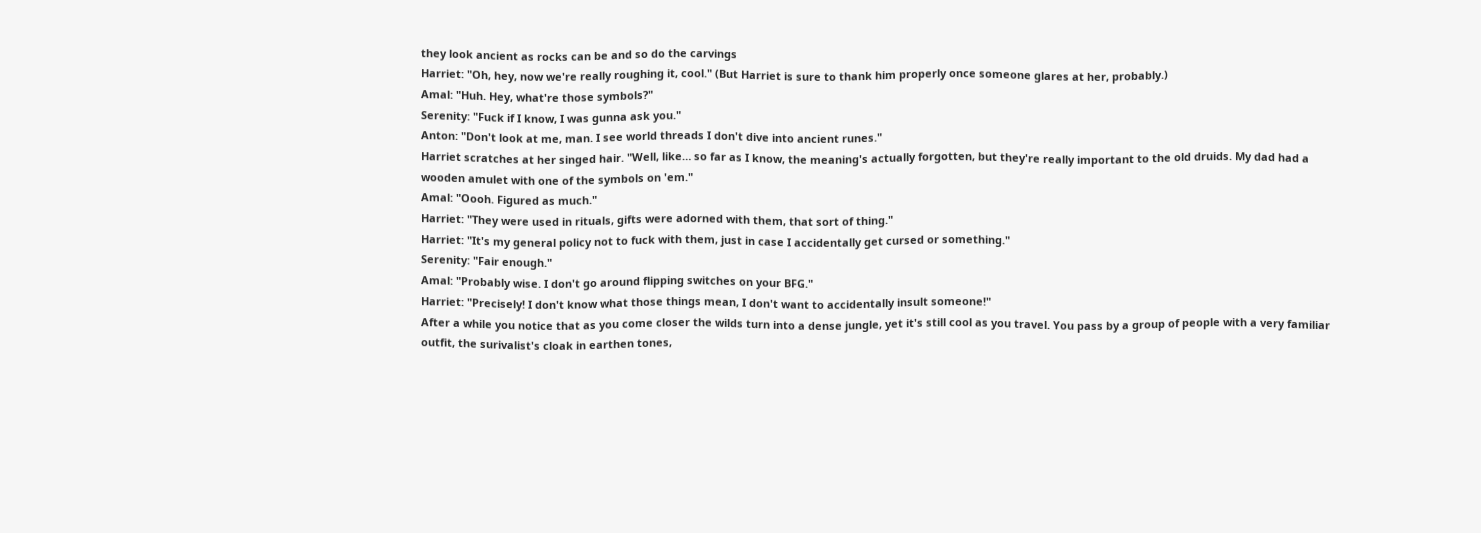they look ancient as rocks can be and so do the carvings
Harriet: "Oh, hey, now we're really roughing it, cool." (But Harriet is sure to thank him properly once someone glares at her, probably.)
Amal: "Huh. Hey, what're those symbols?"
Serenity: "Fuck if I know, I was gunna ask you."
Anton: "Don't look at me, man. I see world threads I don't dive into ancient runes."
Harriet scratches at her singed hair. "Well, like… so far as I know, the meaning's actually forgotten, but they're really important to the old druids. My dad had a wooden amulet with one of the symbols on 'em."
Amal: "Oooh. Figured as much."
Harriet: "They were used in rituals, gifts were adorned with them, that sort of thing."
Harriet: "It's my general policy not to fuck with them, just in case I accidentally get cursed or something."
Serenity: "Fair enough."
Amal: "Probably wise. I don't go around flipping switches on your BFG."
Harriet: "Precisely! I don't know what those things mean, I don't want to accidentally insult someone!"
After a while you notice that as you come closer the wilds turn into a dense jungle, yet it's still cool as you travel. You pass by a group of people with a very familiar outfit, the surivalist's cloak in earthen tones,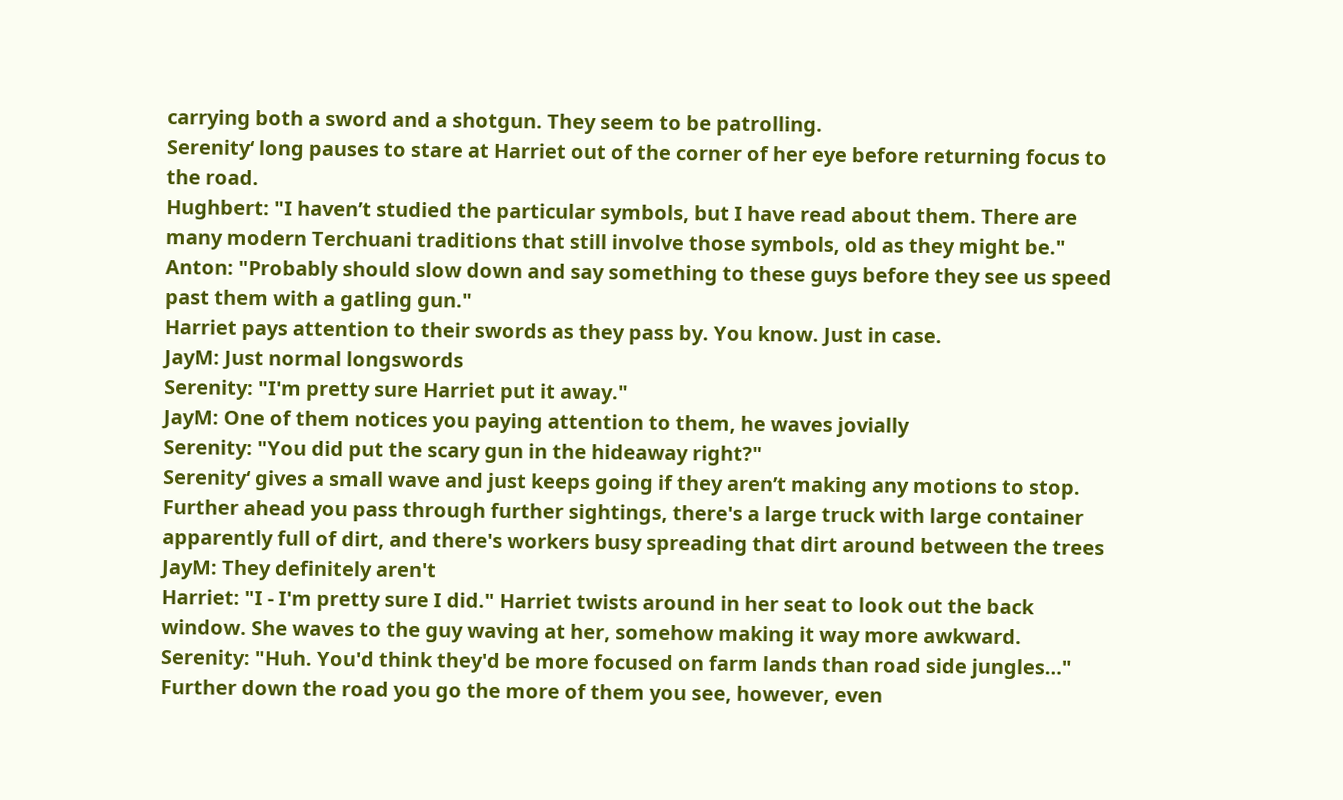carrying both a sword and a shotgun. They seem to be patrolling.
Serenity‘ long pauses to stare at Harriet out of the corner of her eye before returning focus to the road.
Hughbert: "I haven’t studied the particular symbols, but I have read about them. There are many modern Terchuani traditions that still involve those symbols, old as they might be."
Anton: "Probably should slow down and say something to these guys before they see us speed past them with a gatling gun."
Harriet pays attention to their swords as they pass by. You know. Just in case.
JayM: Just normal longswords
Serenity: "I'm pretty sure Harriet put it away."
JayM: One of them notices you paying attention to them, he waves jovially
Serenity: "You did put the scary gun in the hideaway right?"
Serenity‘ gives a small wave and just keeps going if they aren’t making any motions to stop.
Further ahead you pass through further sightings, there's a large truck with large container apparently full of dirt, and there's workers busy spreading that dirt around between the trees
JayM: They definitely aren't
Harriet: "I - I'm pretty sure I did." Harriet twists around in her seat to look out the back window. She waves to the guy waving at her, somehow making it way more awkward.
Serenity: "Huh. You'd think they'd be more focused on farm lands than road side jungles…"
Further down the road you go the more of them you see, however, even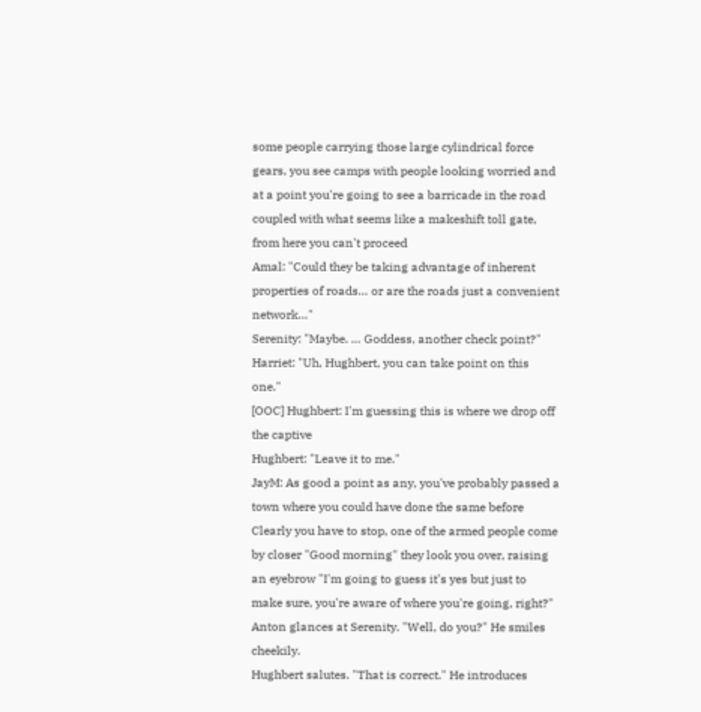some people carrying those large cylindrical force gears, you see camps with people looking worried and at a point you're going to see a barricade in the road coupled with what seems like a makeshift toll gate, from here you can't proceed
Amal: "Could they be taking advantage of inherent properties of roads… or are the roads just a convenient network…"
Serenity: "Maybe. … Goddess, another check point?"
Harriet: "Uh, Hughbert, you can take point on this one."
[OOC] Hughbert: I'm guessing this is where we drop off the captive
Hughbert: "Leave it to me."
JayM: As good a point as any, you've probably passed a town where you could have done the same before
Clearly you have to stop, one of the armed people come by closer "Good morning" they look you over, raising an eyebrow "I'm going to guess it's yes but just to make sure, you're aware of where you're going, right?"
Anton glances at Serenity. "Well, do you?" He smiles cheekily.
Hughbert salutes. "That is correct." He introduces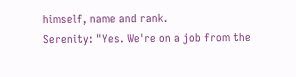himself, name and rank.
Serenity: "Yes. We're on a job from the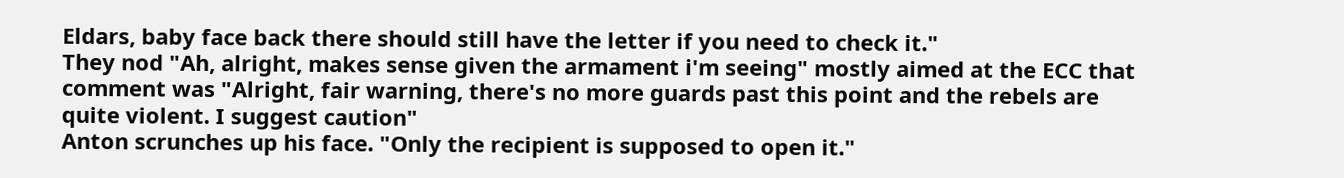Eldars, baby face back there should still have the letter if you need to check it."
They nod "Ah, alright, makes sense given the armament i'm seeing" mostly aimed at the ECC that comment was "Alright, fair warning, there's no more guards past this point and the rebels are quite violent. I suggest caution"
Anton scrunches up his face. "Only the recipient is supposed to open it."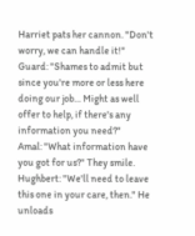Harriet pats her cannon. "Don't worry, we can handle it!"
Guard: "Shames to admit but since you're more or less here doing our job… Might as well offer to help, if there's any information you need?"
Amal: "What information have you got for us?" They smile.
Hughbert: "We'll need to leave this one in your care, then." He unloads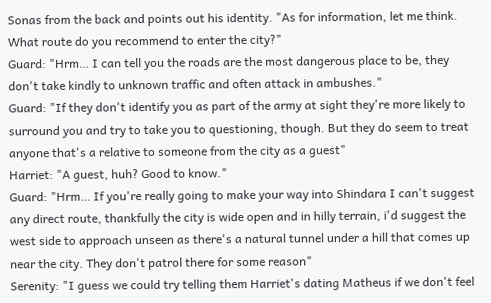Sonas from the back and points out his identity. "As for information, let me think. What route do you recommend to enter the city?"
Guard: "Hrm… I can tell you the roads are the most dangerous place to be, they don't take kindly to unknown traffic and often attack in ambushes."
Guard: "If they don't identify you as part of the army at sight they're more likely to surround you and try to take you to questioning, though. But they do seem to treat anyone that's a relative to someone from the city as a guest"
Harriet: "A guest, huh? Good to know."
Guard: "Hrm… If you're really going to make your way into Shindara I can't suggest any direct route, thankfully the city is wide open and in hilly terrain, i'd suggest the west side to approach unseen as there's a natural tunnel under a hill that comes up near the city. They don't patrol there for some reason"
Serenity: "I guess we could try telling them Harriet's dating Matheus if we don't feel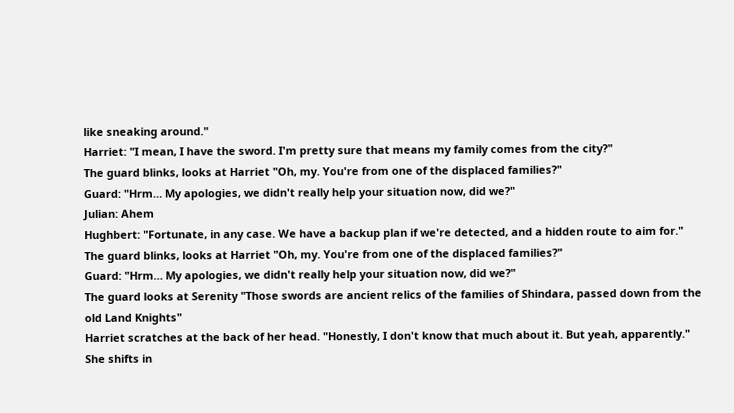like sneaking around."
Harriet: "I mean, I have the sword. I'm pretty sure that means my family comes from the city?"
The guard blinks, looks at Harriet "Oh, my. You're from one of the displaced families?"
Guard: "Hrm… My apologies, we didn't really help your situation now, did we?"
Julian: Ahem
Hughbert: "Fortunate, in any case. We have a backup plan if we're detected, and a hidden route to aim for."
The guard blinks, looks at Harriet "Oh, my. You're from one of the displaced families?"
Guard: "Hrm… My apologies, we didn't really help your situation now, did we?"
The guard looks at Serenity "Those swords are ancient relics of the families of Shindara, passed down from the old Land Knights"
Harriet scratches at the back of her head. "Honestly, I don't know that much about it. But yeah, apparently." She shifts in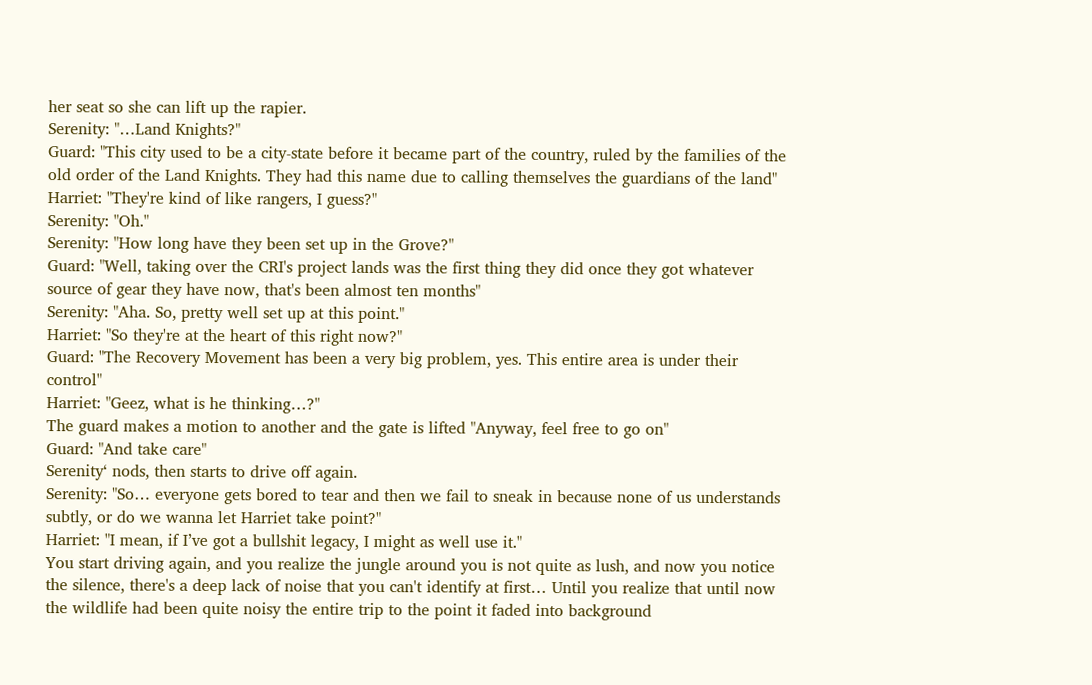her seat so she can lift up the rapier.
Serenity: "…Land Knights?"
Guard: "This city used to be a city-state before it became part of the country, ruled by the families of the old order of the Land Knights. They had this name due to calling themselves the guardians of the land"
Harriet: "They're kind of like rangers, I guess?"
Serenity: "Oh."
Serenity: "How long have they been set up in the Grove?"
Guard: "Well, taking over the CRI's project lands was the first thing they did once they got whatever source of gear they have now, that's been almost ten months"
Serenity: "Aha. So, pretty well set up at this point."
Harriet: "So they're at the heart of this right now?"
Guard: "The Recovery Movement has been a very big problem, yes. This entire area is under their control"
Harriet: "Geez, what is he thinking…?"
The guard makes a motion to another and the gate is lifted "Anyway, feel free to go on"
Guard: "And take care"
Serenity‘ nods, then starts to drive off again.
Serenity: "So… everyone gets bored to tear and then we fail to sneak in because none of us understands subtly, or do we wanna let Harriet take point?"
Harriet: "I mean, if I’ve got a bullshit legacy, I might as well use it."
You start driving again, and you realize the jungle around you is not quite as lush, and now you notice the silence, there's a deep lack of noise that you can't identify at first… Until you realize that until now the wildlife had been quite noisy the entire trip to the point it faded into background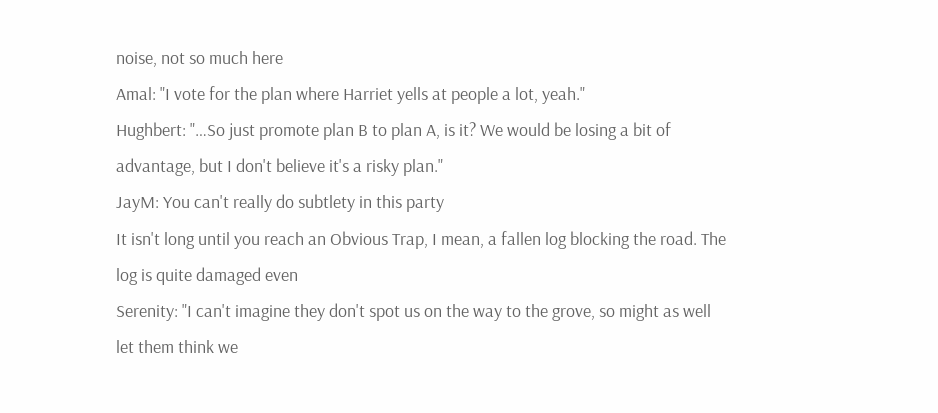noise, not so much here
Amal: "I vote for the plan where Harriet yells at people a lot, yeah."
Hughbert: "…So just promote plan B to plan A, is it? We would be losing a bit of advantage, but I don't believe it's a risky plan."
JayM: You can't really do subtlety in this party
It isn't long until you reach an Obvious Trap, I mean, a fallen log blocking the road. The log is quite damaged even
Serenity: "I can't imagine they don't spot us on the way to the grove, so might as well let them think we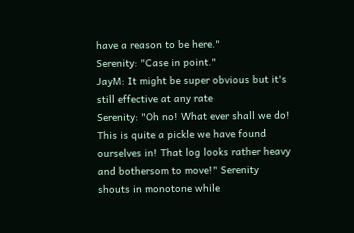have a reason to be here."
Serenity: "Case in point."
JayM: It might be super obvious but it's still effective at any rate
Serenity: "Oh no! What ever shall we do! This is quite a pickle we have found ourselves in! That log looks rather heavy and bothersom to move!" Serenity shouts in monotone while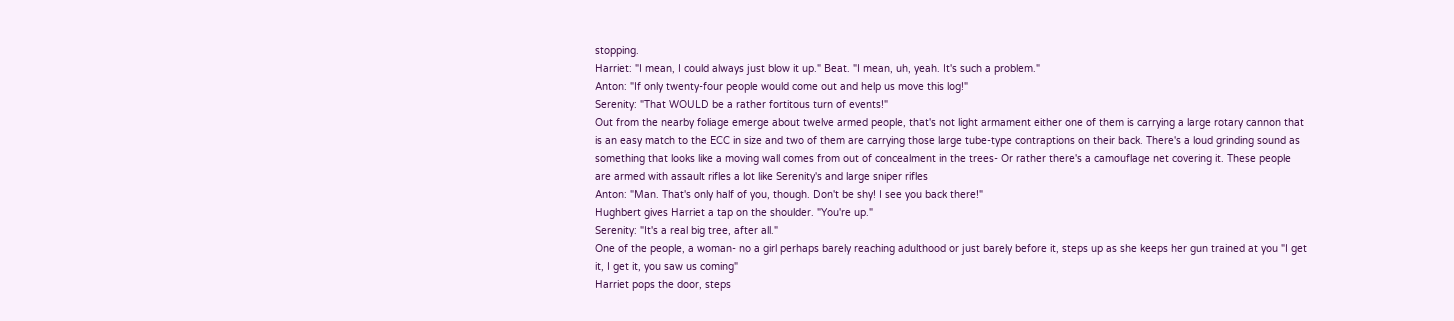stopping.
Harriet: "I mean, I could always just blow it up." Beat. "I mean, uh, yeah. It's such a problem."
Anton: "If only twenty-four people would come out and help us move this log!"
Serenity: "That WOULD be a rather fortitous turn of events!"
Out from the nearby foliage emerge about twelve armed people, that's not light armament either one of them is carrying a large rotary cannon that is an easy match to the ECC in size and two of them are carrying those large tube-type contraptions on their back. There's a loud grinding sound as something that looks like a moving wall comes from out of concealment in the trees- Or rather there's a camouflage net covering it. These people are armed with assault rifles a lot like Serenity's and large sniper rifles
Anton: "Man. That's only half of you, though. Don't be shy! I see you back there!"
Hughbert gives Harriet a tap on the shoulder. "You're up."
Serenity: "It's a real big tree, after all."
One of the people, a woman- no a girl perhaps barely reaching adulthood or just barely before it, steps up as she keeps her gun trained at you "I get it, I get it, you saw us coming"
Harriet pops the door, steps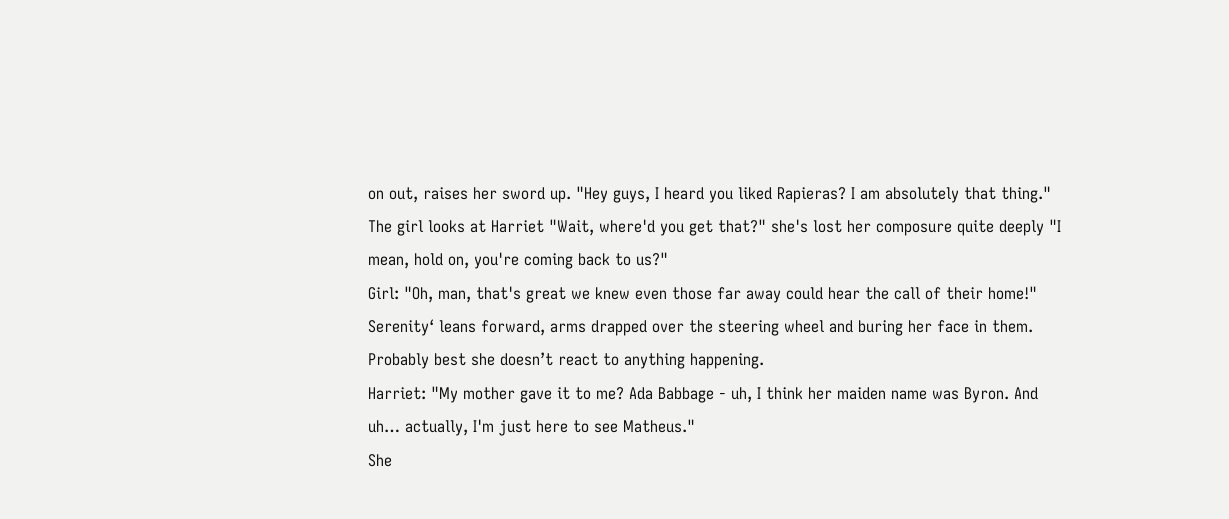on out, raises her sword up. "Hey guys, I heard you liked Rapieras? I am absolutely that thing."
The girl looks at Harriet "Wait, where'd you get that?" she's lost her composure quite deeply "I mean, hold on, you're coming back to us?"
Girl: "Oh, man, that's great we knew even those far away could hear the call of their home!"
Serenity‘ leans forward, arms drapped over the steering wheel and buring her face in them. Probably best she doesn’t react to anything happening.
Harriet: "My mother gave it to me? Ada Babbage - uh, I think her maiden name was Byron. And uh… actually, I'm just here to see Matheus."
She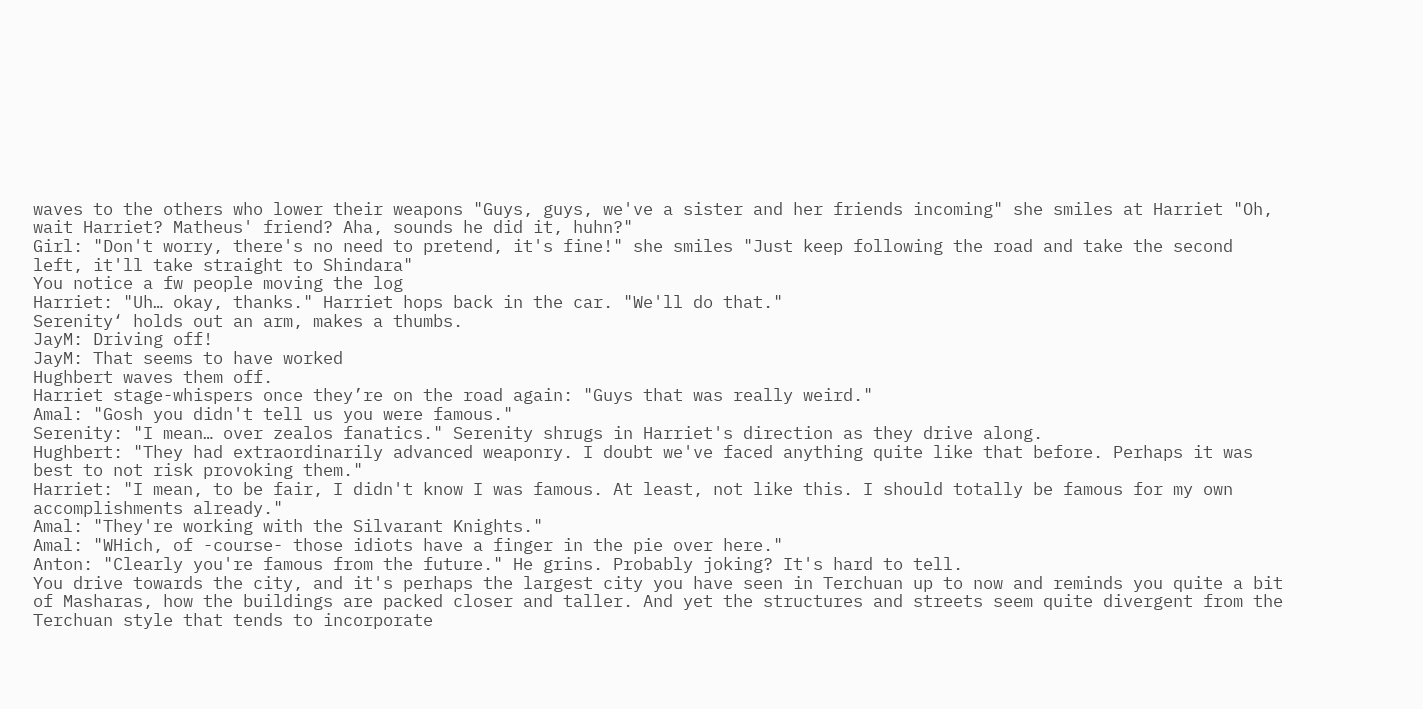waves to the others who lower their weapons "Guys, guys, we've a sister and her friends incoming" she smiles at Harriet "Oh, wait Harriet? Matheus' friend? Aha, sounds he did it, huhn?"
Girl: "Don't worry, there's no need to pretend, it's fine!" she smiles "Just keep following the road and take the second left, it'll take straight to Shindara"
You notice a fw people moving the log
Harriet: "Uh… okay, thanks." Harriet hops back in the car. "We'll do that."
Serenity‘ holds out an arm, makes a thumbs.
JayM: Driving off!
JayM: That seems to have worked
Hughbert waves them off.
Harriet stage-whispers once they’re on the road again: "Guys that was really weird."
Amal: "Gosh you didn't tell us you were famous."
Serenity: "I mean… over zealos fanatics." Serenity shrugs in Harriet's direction as they drive along.
Hughbert: "They had extraordinarily advanced weaponry. I doubt we've faced anything quite like that before. Perhaps it was best to not risk provoking them."
Harriet: "I mean, to be fair, I didn't know I was famous. At least, not like this. I should totally be famous for my own accomplishments already."
Amal: "They're working with the Silvarant Knights."
Amal: "WHich, of -course- those idiots have a finger in the pie over here."
Anton: "Clearly you're famous from the future." He grins. Probably joking? It's hard to tell.
You drive towards the city, and it's perhaps the largest city you have seen in Terchuan up to now and reminds you quite a bit of Masharas, how the buildings are packed closer and taller. And yet the structures and streets seem quite divergent from the Terchuan style that tends to incorporate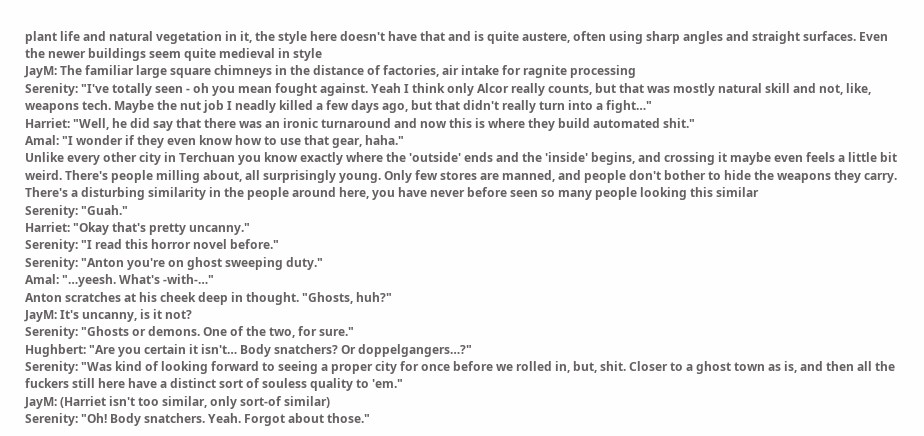plant life and natural vegetation in it, the style here doesn't have that and is quite austere, often using sharp angles and straight surfaces. Even the newer buildings seem quite medieval in style
JayM: The familiar large square chimneys in the distance of factories, air intake for ragnite processing
Serenity: "I've totally seen - oh you mean fought against. Yeah I think only Alcor really counts, but that was mostly natural skill and not, like, weapons tech. Maybe the nut job I neadly killed a few days ago, but that didn't really turn into a fight…"
Harriet: "Well, he did say that there was an ironic turnaround and now this is where they build automated shit."
Amal: "I wonder if they even know how to use that gear, haha."
Unlike every other city in Terchuan you know exactly where the 'outside' ends and the 'inside' begins, and crossing it maybe even feels a little bit weird. There's people milling about, all surprisingly young. Only few stores are manned, and people don't bother to hide the weapons they carry. There's a disturbing similarity in the people around here, you have never before seen so many people looking this similar
Serenity: "Guah."
Harriet: "Okay that's pretty uncanny."
Serenity: "I read this horror novel before."
Serenity: "Anton you're on ghost sweeping duty."
Amal: "…yeesh. What's -with-…"
Anton scratches at his cheek deep in thought. "Ghosts, huh?"
JayM: It's uncanny, is it not?
Serenity: "Ghosts or demons. One of the two, for sure."
Hughbert: "Are you certain it isn't… Body snatchers? Or doppelgangers…?"
Serenity: "Was kind of looking forward to seeing a proper city for once before we rolled in, but, shit. Closer to a ghost town as is, and then all the fuckers still here have a distinct sort of souless quality to 'em."
JayM: (Harriet isn't too similar, only sort-of similar)
Serenity: "Oh! Body snatchers. Yeah. Forgot about those."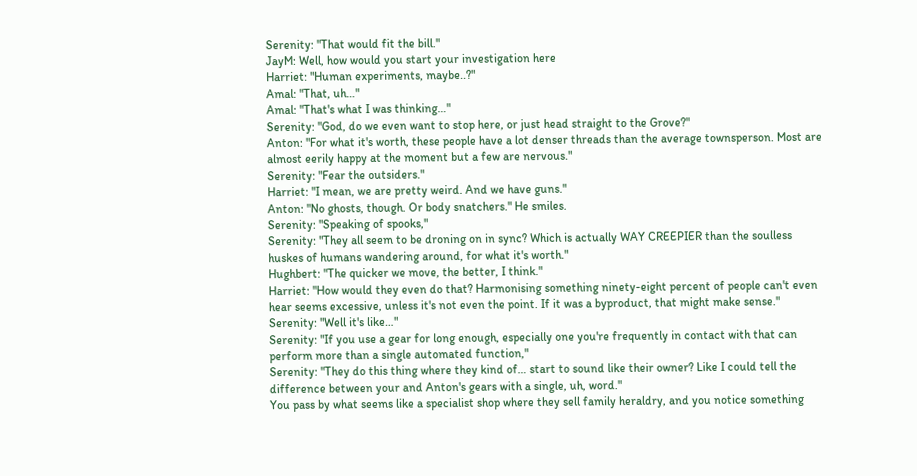Serenity: "That would fit the bill."
JayM: Well, how would you start your investigation here
Harriet: "Human experiments, maybe..?"
Amal: "That, uh…"
Amal: "That's what I was thinking…"
Serenity: "God, do we even want to stop here, or just head straight to the Grove?"
Anton: "For what it's worth, these people have a lot denser threads than the average townsperson. Most are almost eerily happy at the moment but a few are nervous."
Serenity: "Fear the outsiders."
Harriet: "I mean, we are pretty weird. And we have guns."
Anton: "No ghosts, though. Or body snatchers." He smiles.
Serenity: "Speaking of spooks,"
Serenity: "They all seem to be droning on in sync? Which is actually WAY CREEPIER than the soulless huskes of humans wandering around, for what it's worth."
Hughbert: "The quicker we move, the better, I think."
Harriet: "How would they even do that? Harmonising something ninety-eight percent of people can't even hear seems excessive, unless it's not even the point. If it was a byproduct, that might make sense."
Serenity: "Well it's like…"
Serenity: "If you use a gear for long enough, especially one you're frequently in contact with that can perform more than a single automated function,"
Serenity: "They do this thing where they kind of… start to sound like their owner? Like I could tell the difference between your and Anton's gears with a single, uh, word."
You pass by what seems like a specialist shop where they sell family heraldry, and you notice something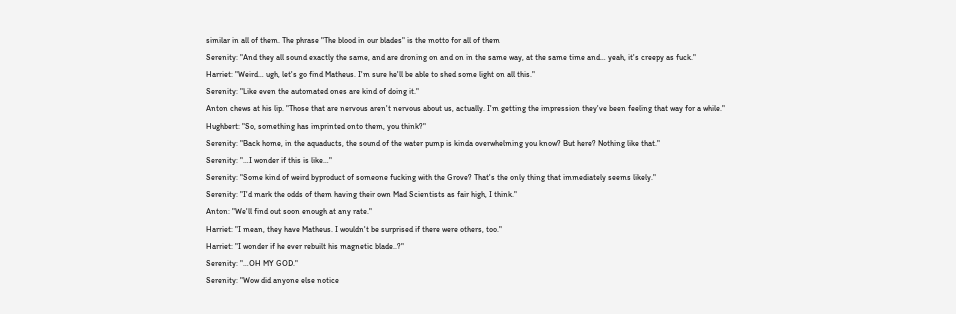similar in all of them. The phrase "The blood in our blades" is the motto for all of them
Serenity: "And they all sound exactly the same, and are droning on and on in the same way, at the same time and… yeah, it's creepy as fuck."
Harriet: "Weird… ugh, let's go find Matheus. I'm sure he'll be able to shed some light on all this."
Serenity: "Like even the automated ones are kind of doing it."
Anton chews at his lip. "Those that are nervous aren't nervous about us, actually. I'm getting the impression they've been feeling that way for a while."
Hughbert: "So, something has imprinted onto them, you think?"
Serenity: "Back home, in the aquaducts, the sound of the water pump is kinda overwhelming you know? But here? Nothing like that."
Serenity: "…I wonder if this is like…"
Serenity: "Some kind of weird byproduct of someone fucking with the Grove? That's the only thing that immediately seems likely."
Serenity: "I'd mark the odds of them having their own Mad Scientists as fair high, I think."
Anton: "We'll find out soon enough at any rate."
Harriet: "I mean, they have Matheus. I wouldn't be surprised if there were others, too."
Harriet: "I wonder if he ever rebuilt his magnetic blade..?"
Serenity: "…OH MY GOD."
Serenity: "Wow did anyone else notice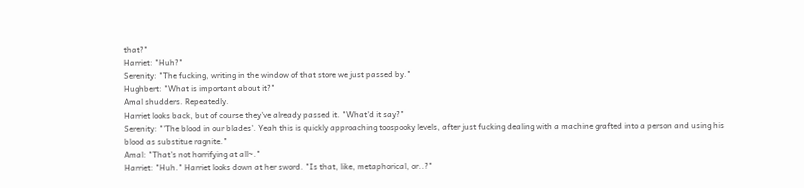that?"
Harriet: "Huh?"
Serenity: "The fucking, writing in the window of that store we just passed by."
Hughbert: "What is important about it?"
Amal shudders. Repeatedly.
Harriet looks back, but of course they've already passed it. "What'd it say?"
Serenity: "'The blood in our blades'. Yeah this is quickly approaching toospooky levels, after just fucking dealing with a machine grafted into a person and using his blood as substitue ragnite."
Amal: "That's not horrifying at all~."
Harriet: "Huh." Harriet looks down at her sword. "Is that, like, metaphorical, or..?"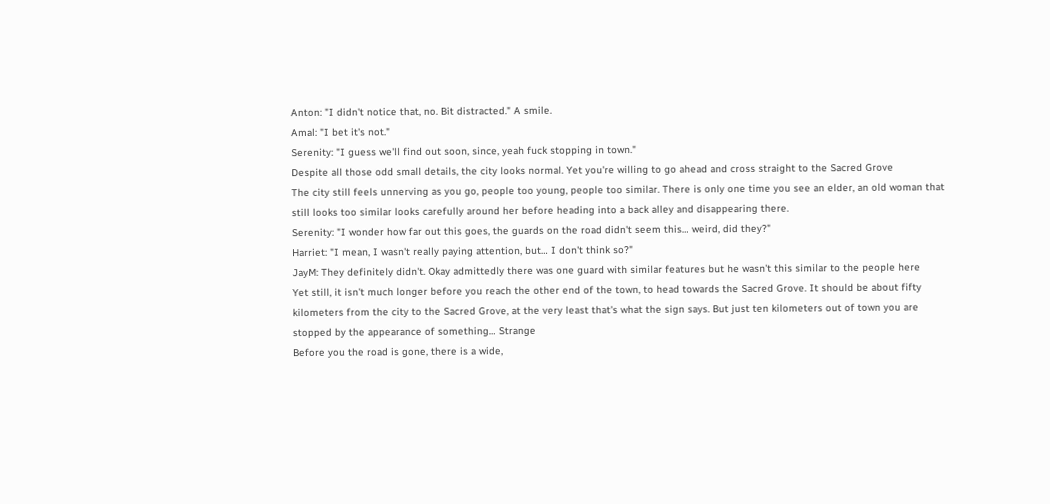Anton: "I didn't notice that, no. Bit distracted." A smile.
Amal: "I bet it's not."
Serenity: "I guess we'll find out soon, since, yeah fuck stopping in town."
Despite all those odd small details, the city looks normal. Yet you're willing to go ahead and cross straight to the Sacred Grove
The city still feels unnerving as you go, people too young, people too similar. There is only one time you see an elder, an old woman that still looks too similar looks carefully around her before heading into a back alley and disappearing there.
Serenity: "I wonder how far out this goes, the guards on the road didn't seem this… weird, did they?"
Harriet: "I mean, I wasn't really paying attention, but… I don't think so?"
JayM: They definitely didn't. Okay admittedly there was one guard with similar features but he wasn't this similar to the people here
Yet still, it isn't much longer before you reach the other end of the town, to head towards the Sacred Grove. It should be about fifty kilometers from the city to the Sacred Grove, at the very least that's what the sign says. But just ten kilometers out of town you are stopped by the appearance of something… Strange
Before you the road is gone, there is a wide,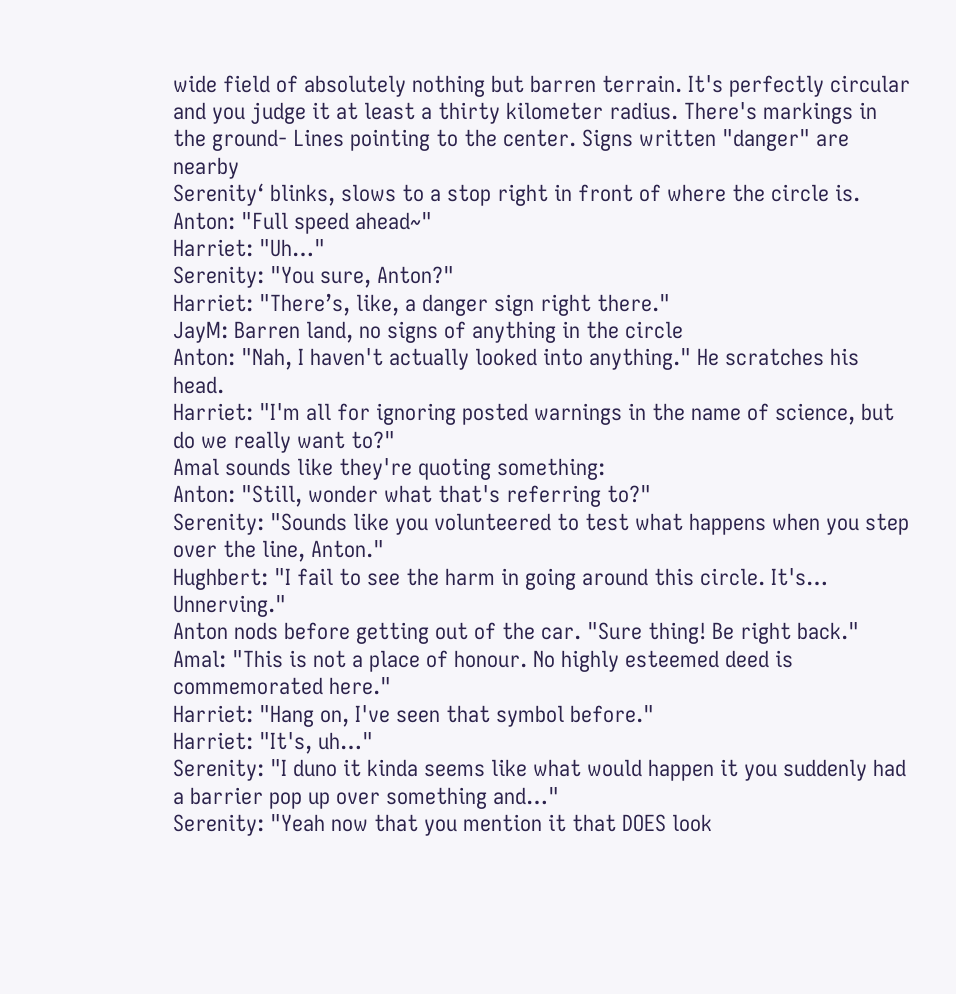wide field of absolutely nothing but barren terrain. It's perfectly circular and you judge it at least a thirty kilometer radius. There's markings in the ground- Lines pointing to the center. Signs written "danger" are nearby
Serenity‘ blinks, slows to a stop right in front of where the circle is.
Anton: "Full speed ahead~"
Harriet: "Uh…"
Serenity: "You sure, Anton?"
Harriet: "There’s, like, a danger sign right there."
JayM: Barren land, no signs of anything in the circle
Anton: "Nah, I haven't actually looked into anything." He scratches his head.
Harriet: "I'm all for ignoring posted warnings in the name of science, but do we really want to?"
Amal sounds like they're quoting something:
Anton: "Still, wonder what that's referring to?"
Serenity: "Sounds like you volunteered to test what happens when you step over the line, Anton."
Hughbert: "I fail to see the harm in going around this circle. It's… Unnerving."
Anton nods before getting out of the car. "Sure thing! Be right back."
Amal: "This is not a place of honour. No highly esteemed deed is commemorated here."
Harriet: "Hang on, I've seen that symbol before."
Harriet: "It's, uh…"
Serenity: "I duno it kinda seems like what would happen it you suddenly had a barrier pop up over something and…"
Serenity: "Yeah now that you mention it that DOES look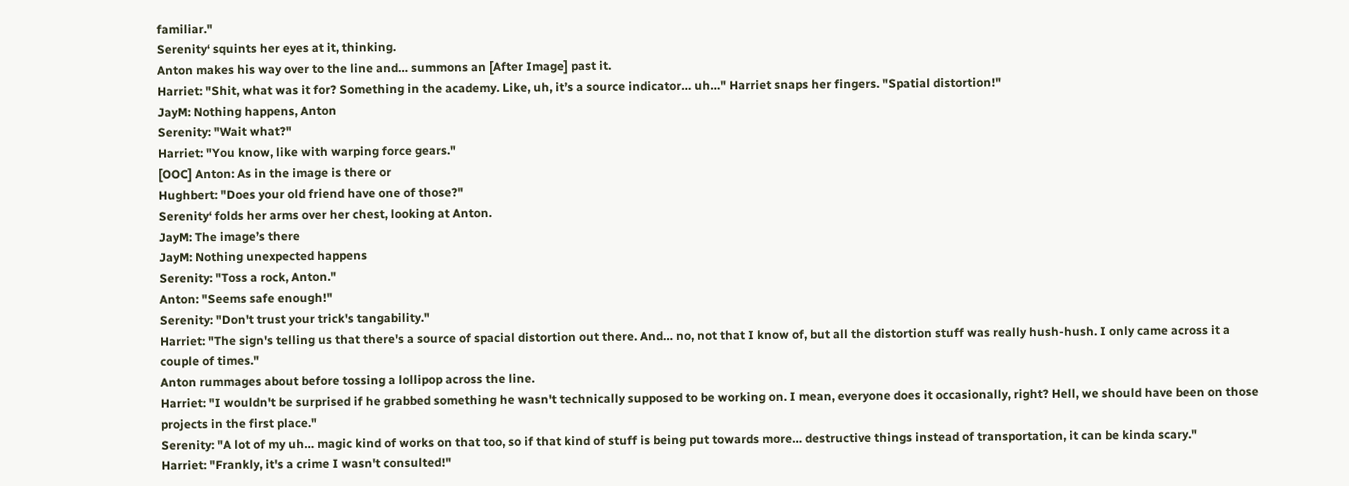familiar."
Serenity‘ squints her eyes at it, thinking.
Anton makes his way over to the line and… summons an [After Image] past it.
Harriet: "Shit, what was it for? Something in the academy. Like, uh, it’s a source indicator… uh…" Harriet snaps her fingers. "Spatial distortion!"
JayM: Nothing happens, Anton
Serenity: "Wait what?"
Harriet: "You know, like with warping force gears."
[OOC] Anton: As in the image is there or
Hughbert: "Does your old friend have one of those?"
Serenity‘ folds her arms over her chest, looking at Anton.
JayM: The image’s there
JayM: Nothing unexpected happens
Serenity: "Toss a rock, Anton."
Anton: "Seems safe enough!"
Serenity: "Don't trust your trick's tangability."
Harriet: "The sign's telling us that there's a source of spacial distortion out there. And… no, not that I know of, but all the distortion stuff was really hush-hush. I only came across it a couple of times."
Anton rummages about before tossing a lollipop across the line.
Harriet: "I wouldn't be surprised if he grabbed something he wasn't technically supposed to be working on. I mean, everyone does it occasionally, right? Hell, we should have been on those projects in the first place."
Serenity: "A lot of my uh… magic kind of works on that too, so if that kind of stuff is being put towards more… destructive things instead of transportation, it can be kinda scary."
Harriet: "Frankly, it's a crime I wasn't consulted!"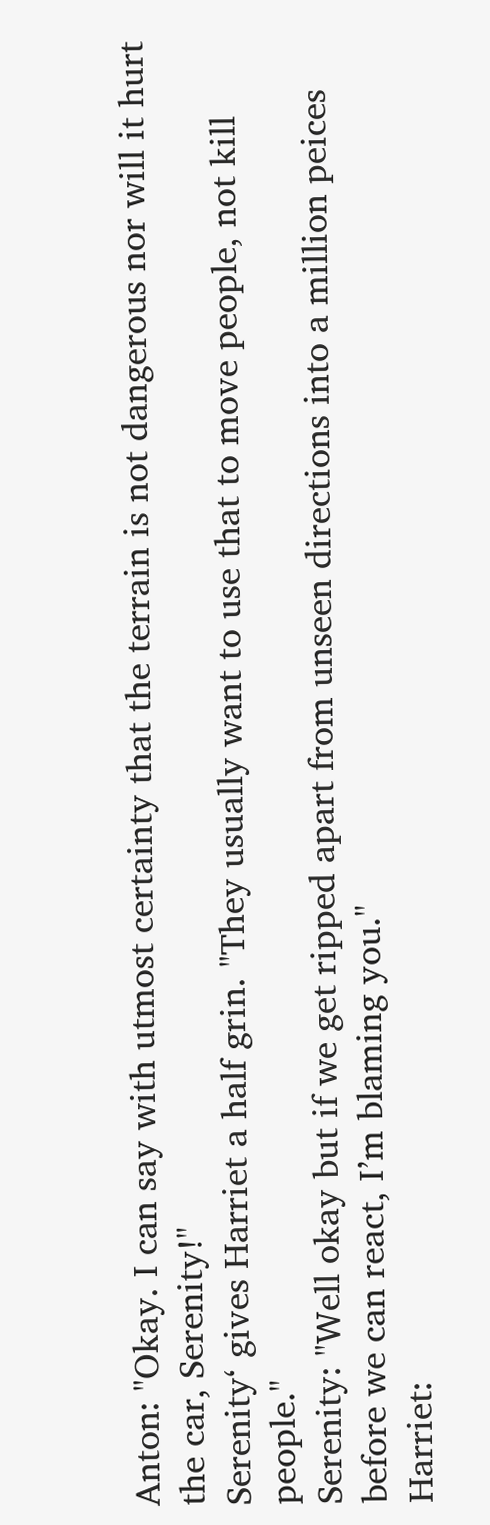Anton: "Okay. I can say with utmost certainty that the terrain is not dangerous nor will it hurt the car, Serenity!"
Serenity‘ gives Harriet a half grin. "They usually want to use that to move people, not kill people."
Serenity: "Well okay but if we get ripped apart from unseen directions into a million peices before we can react, I’m blaming you."
Harriet: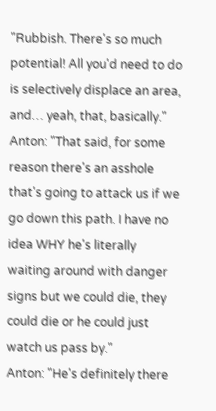"Rubbish. There's so much potential! All you'd need to do is selectively displace an area, and… yeah, that, basically."
Anton: "That said, for some reason there's an asshole that's going to attack us if we go down this path. I have no idea WHY he's literally waiting around with danger signs but we could die, they could die or he could just watch us pass by."
Anton: "He's definitely there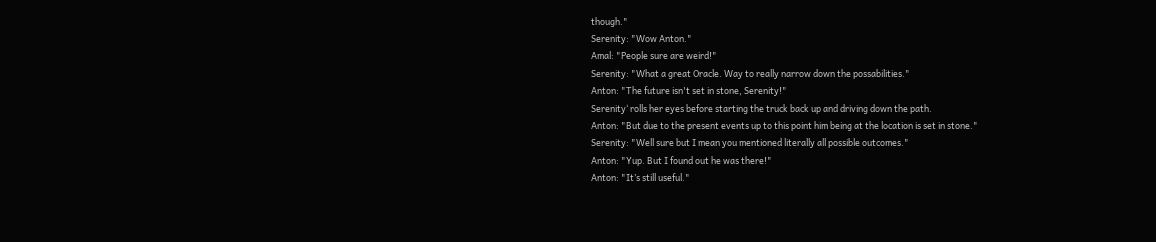though."
Serenity: "Wow Anton."
Amal: "People sure are weird!"
Serenity: "What a great Oracle. Way to really narrow down the possabilities."
Anton: "The future isn't set in stone, Serenity!"
Serenity‘ rolls her eyes before starting the truck back up and driving down the path.
Anton: "But due to the present events up to this point him being at the location is set in stone."
Serenity: "Well sure but I mean you mentioned literally all possible outcomes."
Anton: "Yup. But I found out he was there!"
Anton: "It’s still useful."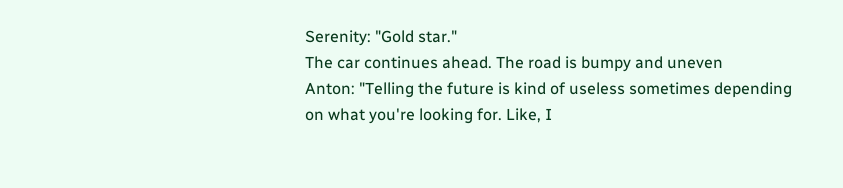Serenity: "Gold star."
The car continues ahead. The road is bumpy and uneven
Anton: "Telling the future is kind of useless sometimes depending on what you're looking for. Like, I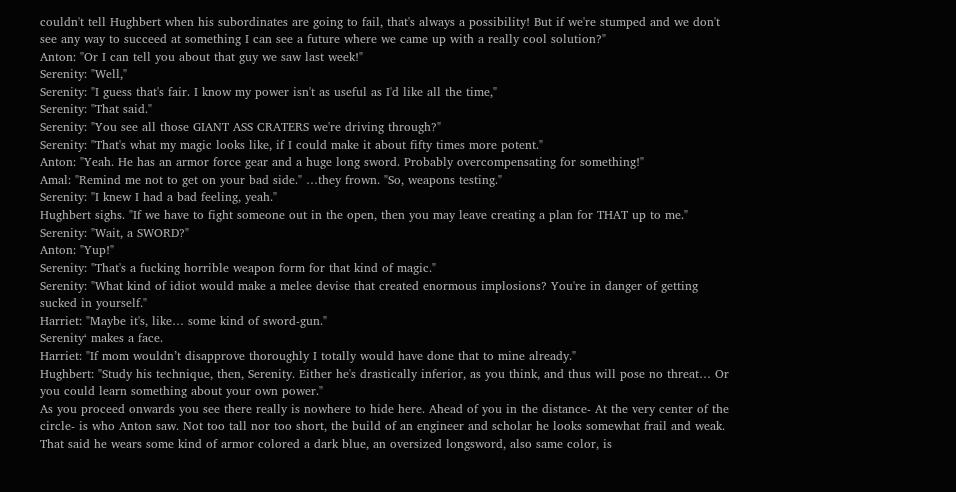couldn't tell Hughbert when his subordinates are going to fail, that's always a possibility! But if we're stumped and we don't see any way to succeed at something I can see a future where we came up with a really cool solution?"
Anton: "Or I can tell you about that guy we saw last week!"
Serenity: "Well,"
Serenity: "I guess that's fair. I know my power isn't as useful as I'd like all the time,"
Serenity: "That said."
Serenity: "You see all those GIANT ASS CRATERS we're driving through?"
Serenity: "That's what my magic looks like, if I could make it about fifty times more potent."
Anton: "Yeah. He has an armor force gear and a huge long sword. Probably overcompensating for something!"
Amal: "Remind me not to get on your bad side." …they frown. "So, weapons testing."
Serenity: "I knew I had a bad feeling, yeah."
Hughbert sighs. "If we have to fight someone out in the open, then you may leave creating a plan for THAT up to me."
Serenity: "Wait, a SWORD?"
Anton: "Yup!"
Serenity: "That's a fucking horrible weapon form for that kind of magic."
Serenity: "What kind of idiot would make a melee devise that created enormous implosions? You're in danger of getting sucked in yourself."
Harriet: "Maybe it's, like… some kind of sword-gun."
Serenity‘ makes a face.
Harriet: "If mom wouldn’t disapprove thoroughly I totally would have done that to mine already."
Hughbert: "Study his technique, then, Serenity. Either he's drastically inferior, as you think, and thus will pose no threat… Or you could learn something about your own power."
As you proceed onwards you see there really is nowhere to hide here. Ahead of you in the distance- At the very center of the circle- is who Anton saw. Not too tall nor too short, the build of an engineer and scholar he looks somewhat frail and weak. That said he wears some kind of armor colored a dark blue, an oversized longsword, also same color, is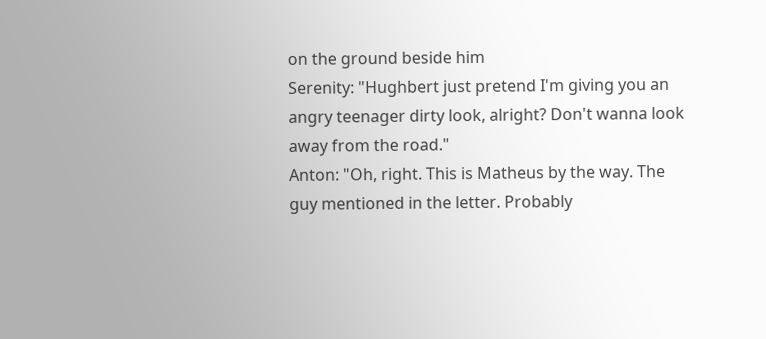on the ground beside him
Serenity: "Hughbert just pretend I'm giving you an angry teenager dirty look, alright? Don't wanna look away from the road."
Anton: "Oh, right. This is Matheus by the way. The guy mentioned in the letter. Probably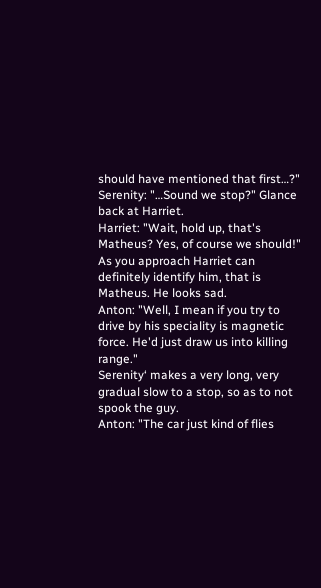should have mentioned that first…?"
Serenity: "…Sound we stop?" Glance back at Harriet.
Harriet: "Wait, hold up, that's Matheus? Yes, of course we should!"
As you approach Harriet can definitely identify him, that is Matheus. He looks sad.
Anton: "Well, I mean if you try to drive by his speciality is magnetic force. He'd just draw us into killing range."
Serenity‘ makes a very long, very gradual slow to a stop, so as to not spook the guy.
Anton: "The car just kind of flies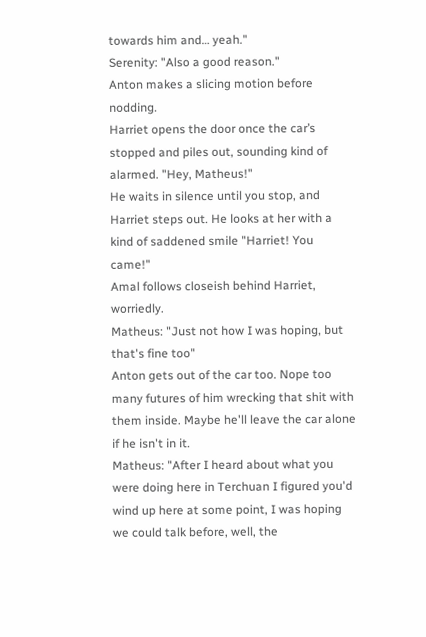towards him and… yeah."
Serenity: "Also a good reason."
Anton makes a slicing motion before nodding.
Harriet opens the door once the car’s stopped and piles out, sounding kind of alarmed. "Hey, Matheus!"
He waits in silence until you stop, and Harriet steps out. He looks at her with a kind of saddened smile "Harriet! You came!"
Amal follows closeish behind Harriet, worriedly.
Matheus: "Just not how I was hoping, but that's fine too"
Anton gets out of the car too. Nope too many futures of him wrecking that shit with them inside. Maybe he'll leave the car alone if he isn't in it.
Matheus: "After I heard about what you were doing here in Terchuan I figured you'd wind up here at some point, I was hoping we could talk before, well, the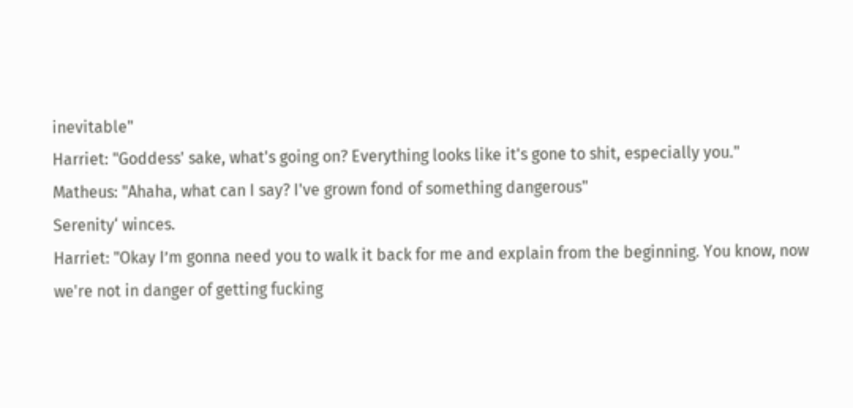inevitable"
Harriet: "Goddess' sake, what's going on? Everything looks like it's gone to shit, especially you."
Matheus: "Ahaha, what can I say? I've grown fond of something dangerous"
Serenity‘ winces.
Harriet: "Okay I’m gonna need you to walk it back for me and explain from the beginning. You know, now we're not in danger of getting fucking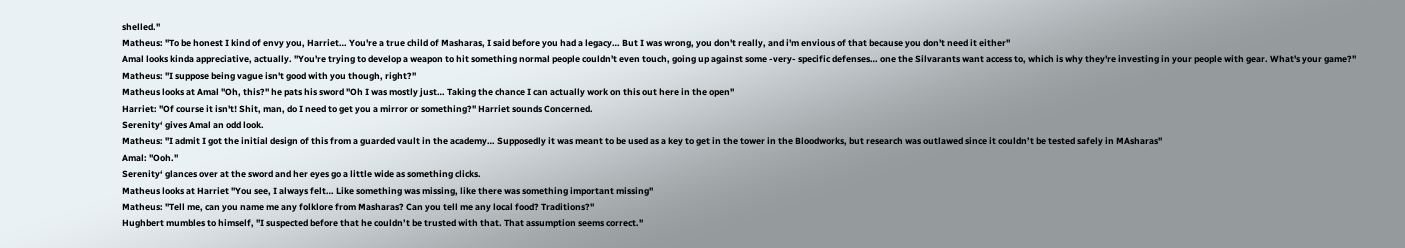shelled."
Matheus: "To be honest I kind of envy you, Harriet… You're a true child of Masharas, I said before you had a legacy… But I was wrong, you don't really, and i'm envious of that because you don't need it either"
Amal looks kinda appreciative, actually. "You're trying to develop a weapon to hit something normal people couldn't even touch, going up against some -very- specific defenses… one the Silvarants want access to, which is why they're investing in your people with gear. What's your game?"
Matheus: "I suppose being vague isn't good with you though, right?"
Matheus looks at Amal "Oh, this?" he pats his sword "Oh I was mostly just… Taking the chance I can actually work on this out here in the open"
Harriet: "Of course it isn't! Shit, man, do I need to get you a mirror or something?" Harriet sounds Concerned.
Serenity‘ gives Amal an odd look.
Matheus: "I admit I got the initial design of this from a guarded vault in the academy… Supposedly it was meant to be used as a key to get in the tower in the Bloodworks, but research was outlawed since it couldn’t be tested safely in MAsharas"
Amal: "Ooh."
Serenity‘ glances over at the sword and her eyes go a little wide as something clicks.
Matheus looks at Harriet "You see, I always felt… Like something was missing, like there was something important missing"
Matheus: "Tell me, can you name me any folklore from Masharas? Can you tell me any local food? Traditions?"
Hughbert mumbles to himself, "I suspected before that he couldn’t be trusted with that. That assumption seems correct."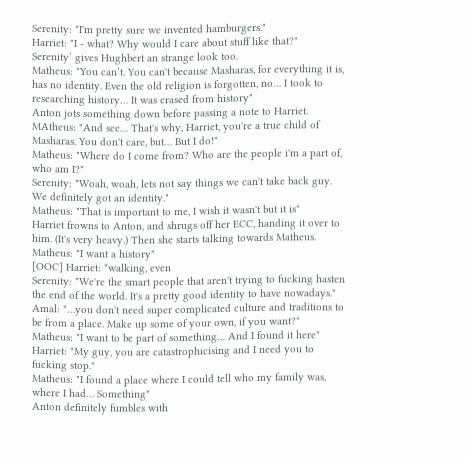Serenity: "I'm pretty sure we invented hamburgers."
Harriet: "I - what? Why would I care about stuff like that?"
Serenity‘ gives Hughbert an strange look too.
Matheus: "You can’t. You can't because Masharas, for everything it is, has no identity. Even the old religion is forgotten, no… I took to researching history… It was erased from history"
Anton jots something down before passing a note to Harriet.
MAtheus: "And see… That's why, Harriet, you're a true child of Masharas. You don't care, but… But I do!"
Matheus: "Where do I come from? Who are the people i'm a part of, who am I?"
Serenity: "Woah, woah, lets not say things we can't take back guy. We definitely got an identity."
Matheus: "That is important to me, I wish it wasn't but it is"
Harriet frowns to Anton, and shrugs off her ECC, handing it over to him. (It's very heavy.) Then she starts talking towards Matheus.
Matheus: "I want a history"
[OOC] Harriet: *walking, even
Serenity: "We're the smart people that aren't trying to fucking hasten the end of the world. It's a pretty good identity to have nowadays."
Amal: "…you don't need super complicated culture and traditions to be from a place. Make up some of your own, if you want?"
Matheus: "I want to be part of something… And I found it here"
Harriet: "My guy, you are catastrophicising and I need you to fucking stop."
Matheus: "I found a place where I could tell who my family was, where I had… Something"
Anton definitely fumbles with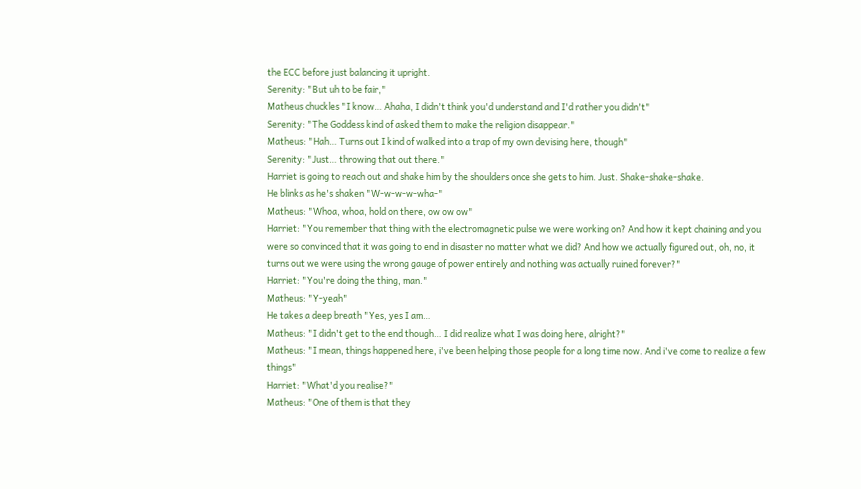the ECC before just balancing it upright.
Serenity: "But uh to be fair,"
Matheus chuckles "I know… Ahaha, I didn't think you'd understand and I'd rather you didn't"
Serenity: "The Goddess kind of asked them to make the religion disappear."
Matheus: "Hah… Turns out I kind of walked into a trap of my own devising here, though"
Serenity: "Just… throwing that out there."
Harriet is going to reach out and shake him by the shoulders once she gets to him. Just. Shake-shake-shake.
He blinks as he's shaken "W-w-w-w-wha-"
Matheus: "Whoa, whoa, hold on there, ow ow ow"
Harriet: "You remember that thing with the electromagnetic pulse we were working on? And how it kept chaining and you were so convinced that it was going to end in disaster no matter what we did? And how we actually figured out, oh, no, it turns out we were using the wrong gauge of power entirely and nothing was actually ruined forever?"
Harriet: "You're doing the thing, man."
Matheus: "Y-yeah"
He takes a deep breath "Yes, yes I am…
Matheus: "I didn't get to the end though… I did realize what I was doing here, alright?"
Matheus: "I mean, things happened here, i've been helping those people for a long time now. And i've come to realize a few things"
Harriet: "What'd you realise?"
Matheus: "One of them is that they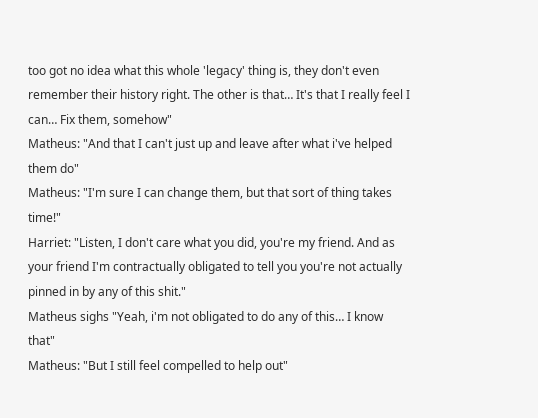too got no idea what this whole 'legacy' thing is, they don't even remember their history right. The other is that… It's that I really feel I can… Fix them, somehow"
Matheus: "And that I can't just up and leave after what i've helped them do"
Matheus: "I'm sure I can change them, but that sort of thing takes time!"
Harriet: "Listen, I don't care what you did, you're my friend. And as your friend I'm contractually obligated to tell you you're not actually pinned in by any of this shit."
Matheus sighs "Yeah, i'm not obligated to do any of this… I know that"
Matheus: "But I still feel compelled to help out"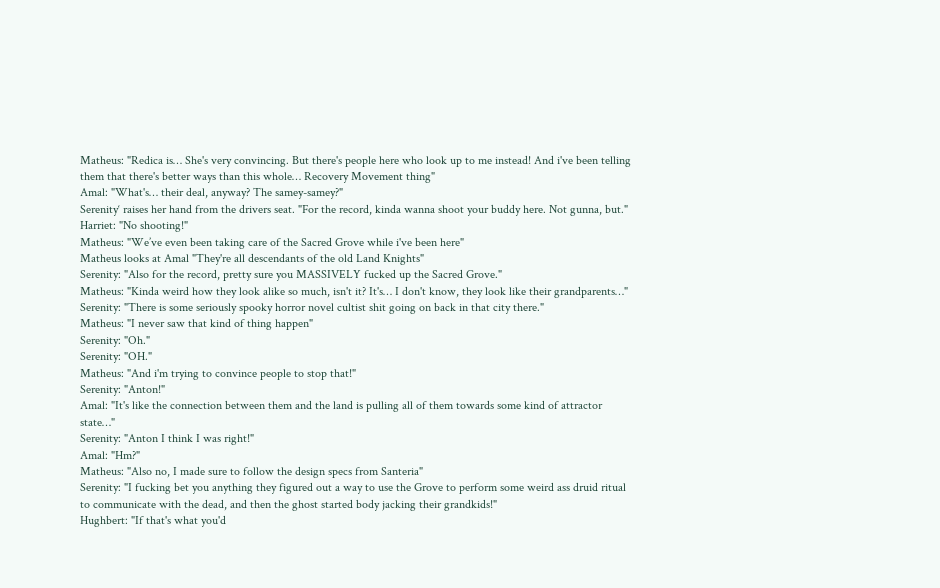Matheus: "Redica is… She's very convincing. But there's people here who look up to me instead! And i've been telling them that there's better ways than this whole… Recovery Movement thing"
Amal: "What's… their deal, anyway? The samey-samey?"
Serenity‘ raises her hand from the drivers seat. "For the record, kinda wanna shoot your buddy here. Not gunna, but."
Harriet: "No shooting!"
Matheus: "We’ve even been taking care of the Sacred Grove while i've been here"
Matheus looks at Amal "They're all descendants of the old Land Knights"
Serenity: "Also for the record, pretty sure you MASSIVELY fucked up the Sacred Grove."
Matheus: "Kinda weird how they look alike so much, isn't it? It's… I don't know, they look like their grandparents…"
Serenity: "There is some seriously spooky horror novel cultist shit going on back in that city there."
Matheus: "I never saw that kind of thing happen"
Serenity: "Oh."
Serenity: "OH."
Matheus: "And i'm trying to convince people to stop that!"
Serenity: "Anton!"
Amal: "It's like the connection between them and the land is pulling all of them towards some kind of attractor state…"
Serenity: "Anton I think I was right!"
Amal: "Hm?"
Matheus: "Also no, I made sure to follow the design specs from Santeria"
Serenity: "I fucking bet you anything they figured out a way to use the Grove to perform some weird ass druid ritual to communicate with the dead, and then the ghost started body jacking their grandkids!"
Hughbert: "If that's what you'd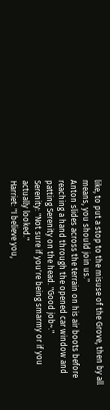like, to put a stop to the misuse of the Grove, then by all means, you should join us."
Anton slides across the terrain on his air boots before reaching a hand through the opened car window and patting Serenity on the head. "Good job~."
Serenity: "Not sure if you're being smarmy or if you actually looked."
Harriet: "I believe you,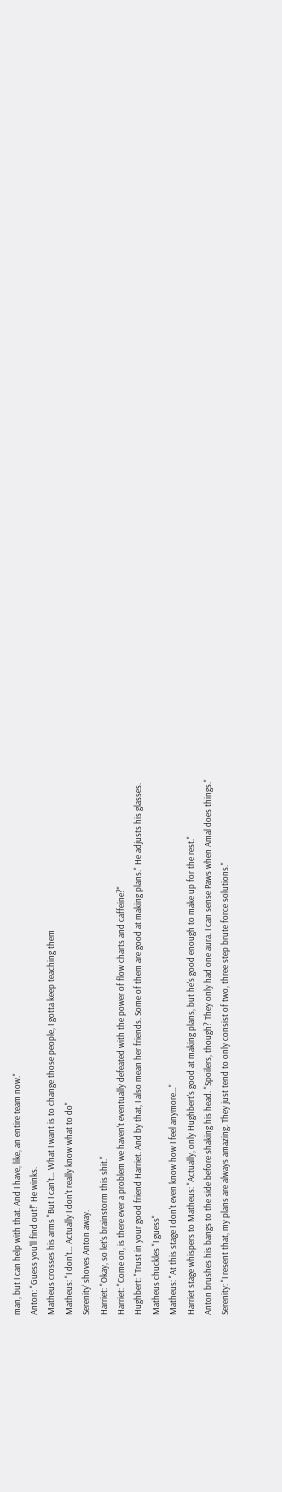man, but I can help with that. And I have, like, an entire team now."
Anton: "Guess you'll find out!" He winks.
Matheus crosses his arms "But I can't… What I want is to change those people, I gotta keep teaching them
Matheus: "I don't… Actually I don't really know what to do"
Serenity‘ shoves Anton away.
Harriet: "Okay, so let’s brainstorm this shit."
Harriet: "Come on, is there ever a problem we haven't eventually defeated with the power of flow charts and caffeine?"
Hughbert: "Trust in your good friend Harriet. And by that, I also mean her friends. Some of them are good at making plans." He adjusts his glasses.
Matheus chuckles "I guess"
Matheus: "At this stage I don't even know how I feel anymore…"
Harriet stage whispers to Matheus: "Actually, only Hughbert's good at making plans, but he's good enough to make up for the rest."
Anton brushes his bangs to the side before shaking his head. "Spoilers, though? They only had one aura. I can sense Paws when Amal does things."
Serenity: "I resent that, my plans are always amazing. They just tend to only consist of two, three step brute force solutions."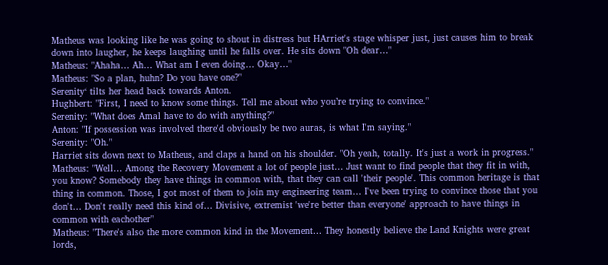Matheus was looking like he was going to shout in distress but HArriet's stage whisper just, just causes him to break down into laugher, he keeps laughing until he falls over. He sits down "Oh dear…"
Matheus: "Ahaha… Ah… What am I even doing… Okay…"
Matheus: "So a plan, huhn? Do you have one?"
Serenity‘ tilts her head back towards Anton.
Hughbert: "First, I need to know some things. Tell me about who you’re trying to convince."
Serenity: "What does Amal have to do with anything?"
Anton: "If possession was involved there'd obviously be two auras, is what I'm saying."
Serenity: "Oh."
Harriet sits down next to Matheus, and claps a hand on his shoulder. "Oh yeah, totally. It's just a work in progress."
Matheus: "Well… Among the Recovery Movement a lot of people just… Just want to find people that they fit in with, you know? Somebody they have things in common with, that they can call 'their people'. This common heritage is that thing in common. Those, I got most of them to join my engineering team… I've been trying to convince those that you don't… Don't really need this kind of… Divisive, extremist 'we're better than everyone' approach to have things in common with eachother"
Matheus: "There's also the more common kind in the Movement… They honestly believe the Land Knights were great lords,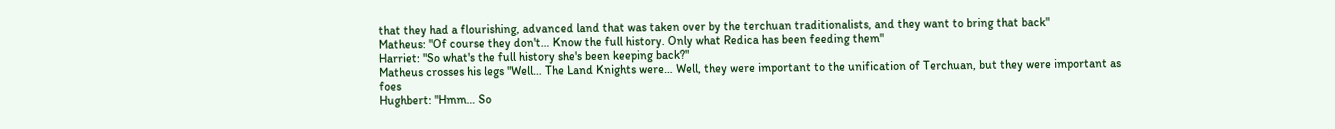that they had a flourishing, advanced land that was taken over by the terchuan traditionalists, and they want to bring that back"
Matheus: "Of course they don't… Know the full history. Only what Redica has been feeding them"
Harriet: "So what's the full history she's been keeping back?"
Matheus crosses his legs "Well… The Land Knights were… Well, they were important to the unification of Terchuan, but they were important as foes
Hughbert: "Hmm… So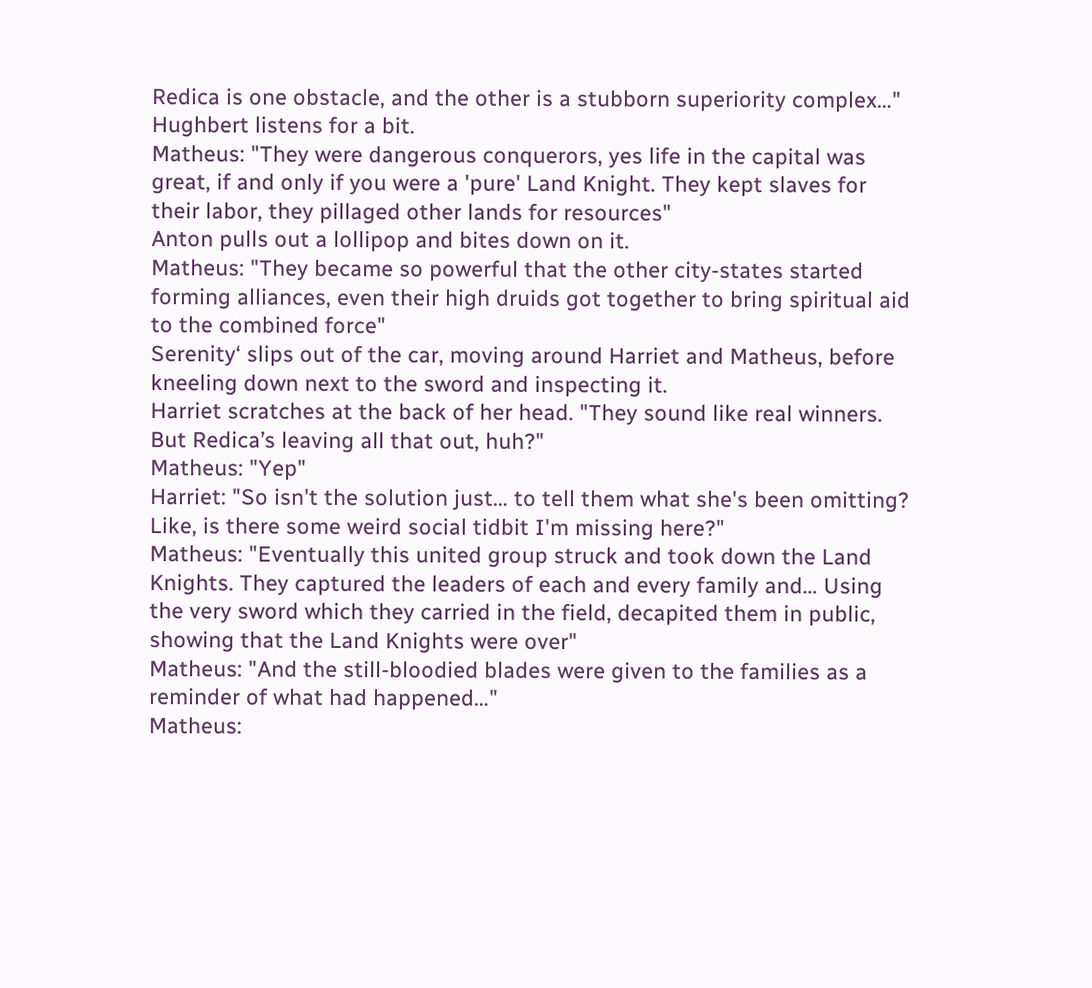Redica is one obstacle, and the other is a stubborn superiority complex…" Hughbert listens for a bit.
Matheus: "They were dangerous conquerors, yes life in the capital was great, if and only if you were a 'pure' Land Knight. They kept slaves for their labor, they pillaged other lands for resources"
Anton pulls out a lollipop and bites down on it.
Matheus: "They became so powerful that the other city-states started forming alliances, even their high druids got together to bring spiritual aid to the combined force"
Serenity‘ slips out of the car, moving around Harriet and Matheus, before kneeling down next to the sword and inspecting it.
Harriet scratches at the back of her head. "They sound like real winners. But Redica’s leaving all that out, huh?"
Matheus: "Yep"
Harriet: "So isn't the solution just… to tell them what she's been omitting? Like, is there some weird social tidbit I'm missing here?"
Matheus: "Eventually this united group struck and took down the Land Knights. They captured the leaders of each and every family and… Using the very sword which they carried in the field, decapited them in public, showing that the Land Knights were over"
Matheus: "And the still-bloodied blades were given to the families as a reminder of what had happened…"
Matheus: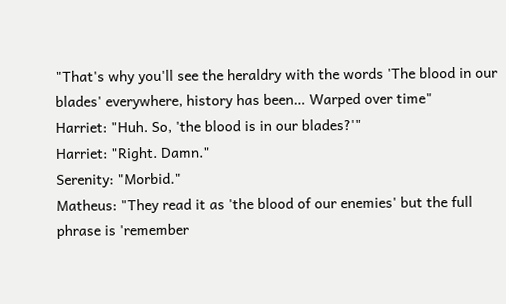"That's why you'll see the heraldry with the words 'The blood in our blades' everywhere, history has been… Warped over time"
Harriet: "Huh. So, 'the blood is in our blades?'"
Harriet: "Right. Damn."
Serenity: "Morbid."
Matheus: "They read it as 'the blood of our enemies' but the full phrase is 'remember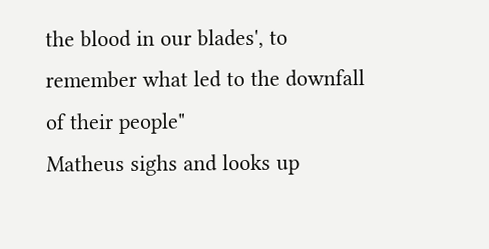the blood in our blades', to remember what led to the downfall of their people"
Matheus sighs and looks up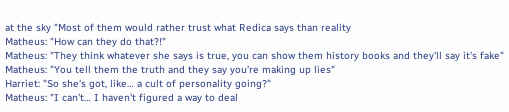at the sky "Most of them would rather trust what Redica says than reality
Matheus: "How can they do that?!"
Matheus: "They think whatever she says is true, you can show them history books and they'll say it's fake"
Matheus: "You tell them the truth and they say you're making up lies"
Harriet: "So she's got, like… a cult of personality going?"
Matheus: "I can't… I haven't figured a way to deal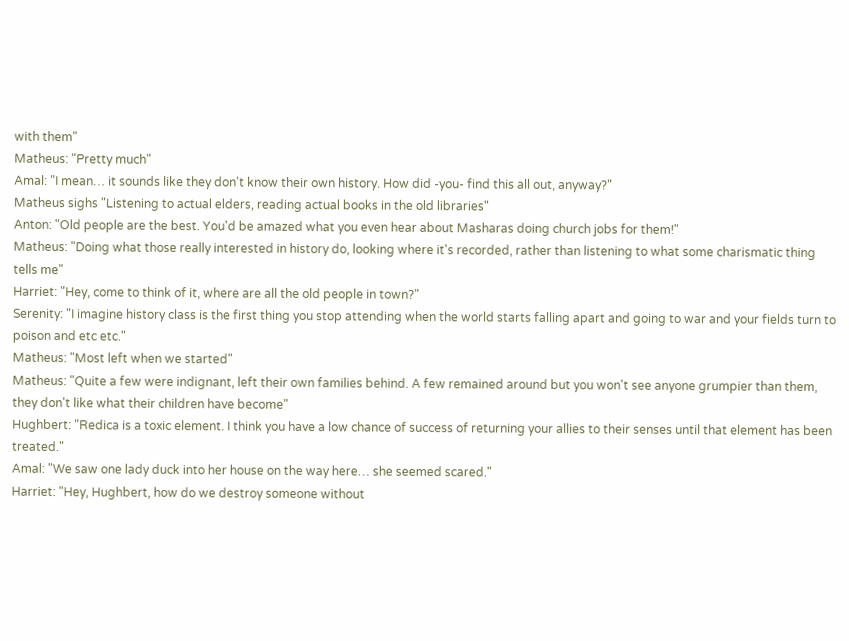with them"
Matheus: "Pretty much"
Amal: "I mean… it sounds like they don't know their own history. How did -you- find this all out, anyway?"
Matheus sighs "Listening to actual elders, reading actual books in the old libraries"
Anton: "Old people are the best. You'd be amazed what you even hear about Masharas doing church jobs for them!"
Matheus: "Doing what those really interested in history do, looking where it's recorded, rather than listening to what some charismatic thing tells me"
Harriet: "Hey, come to think of it, where are all the old people in town?"
Serenity: "I imagine history class is the first thing you stop attending when the world starts falling apart and going to war and your fields turn to poison and etc etc."
Matheus: "Most left when we started"
Matheus: "Quite a few were indignant, left their own families behind. A few remained around but you won't see anyone grumpier than them, they don't like what their children have become"
Hughbert: "Redica is a toxic element. I think you have a low chance of success of returning your allies to their senses until that element has been treated."
Amal: "We saw one lady duck into her house on the way here… she seemed scared."
Harriet: "Hey, Hughbert, how do we destroy someone without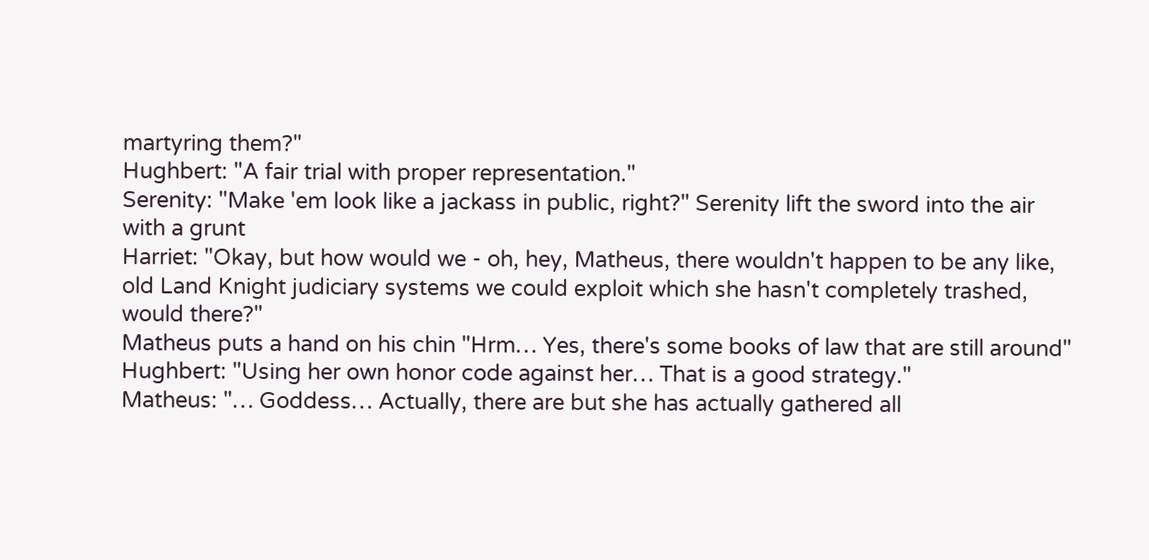martyring them?"
Hughbert: "A fair trial with proper representation."
Serenity: "Make 'em look like a jackass in public, right?" Serenity lift the sword into the air with a grunt
Harriet: "Okay, but how would we - oh, hey, Matheus, there wouldn't happen to be any like, old Land Knight judiciary systems we could exploit which she hasn't completely trashed, would there?"
Matheus puts a hand on his chin "Hrm… Yes, there's some books of law that are still around"
Hughbert: "Using her own honor code against her… That is a good strategy."
Matheus: "… Goddess… Actually, there are but she has actually gathered all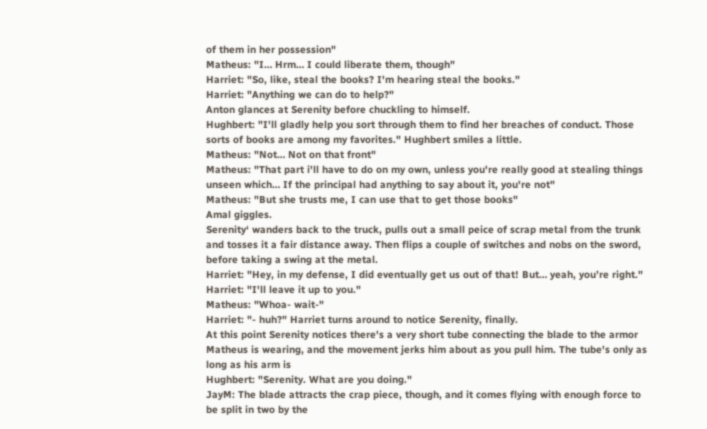of them in her possession"
Matheus: "I… Hrm… I could liberate them, though"
Harriet: "So, like, steal the books? I'm hearing steal the books."
Harriet: "Anything we can do to help?"
Anton glances at Serenity before chuckling to himself.
Hughbert: "I'll gladly help you sort through them to find her breaches of conduct. Those sorts of books are among my favorites." Hughbert smiles a little.
Matheus: "Not… Not on that front"
Matheus: "That part i'll have to do on my own, unless you're really good at stealing things unseen which… If the principal had anything to say about it, you're not"
Matheus: "But she trusts me, I can use that to get those books"
Amal giggles.
Serenity‘ wanders back to the truck, pulls out a small peice of scrap metal from the trunk and tosses it a fair distance away. Then flips a couple of switches and nobs on the sword, before taking a swing at the metal.
Harriet: "Hey, in my defense, I did eventually get us out of that! But… yeah, you’re right."
Harriet: "I'll leave it up to you."
Matheus: "Whoa- wait-"
Harriet: "- huh?" Harriet turns around to notice Serenity, finally.
At this point Serenity notices there's a very short tube connecting the blade to the armor Matheus is wearing, and the movement jerks him about as you pull him. The tube's only as long as his arm is
Hughbert: "Serenity. What are you doing."
JayM: The blade attracts the crap piece, though, and it comes flying with enough force to be split in two by the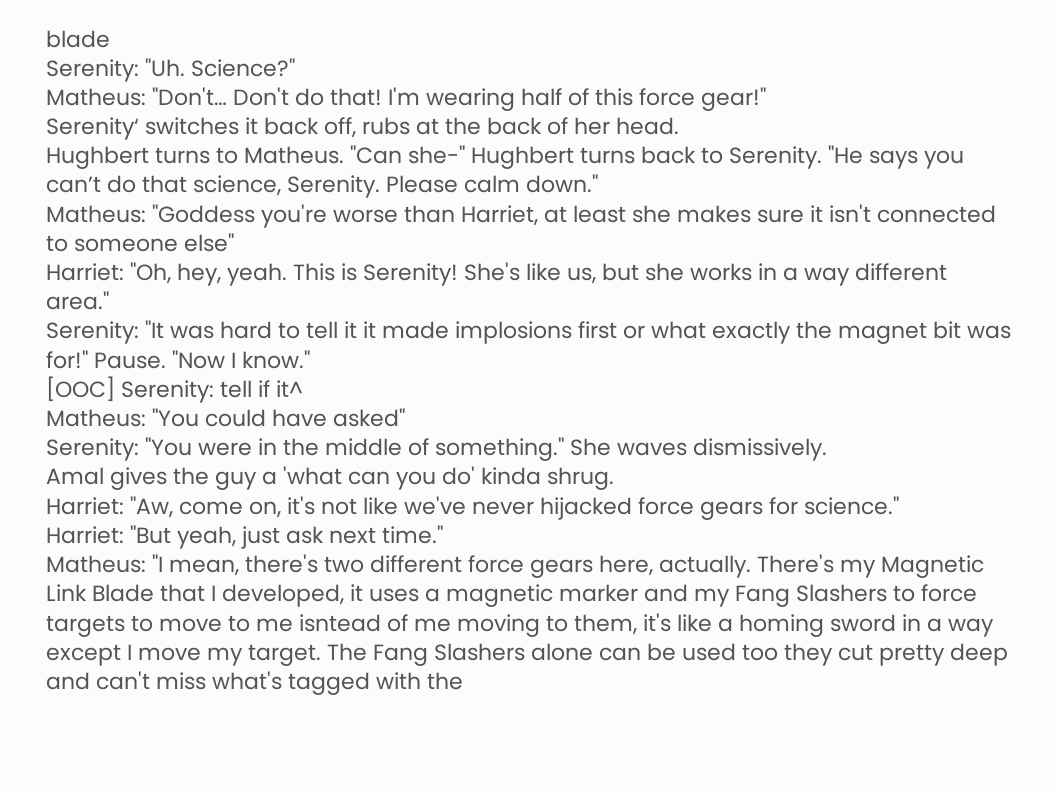blade
Serenity: "Uh. Science?"
Matheus: "Don't… Don't do that! I'm wearing half of this force gear!"
Serenity‘ switches it back off, rubs at the back of her head.
Hughbert turns to Matheus. "Can she-" Hughbert turns back to Serenity. "He says you can’t do that science, Serenity. Please calm down."
Matheus: "Goddess you're worse than Harriet, at least she makes sure it isn't connected to someone else"
Harriet: "Oh, hey, yeah. This is Serenity! She's like us, but she works in a way different area."
Serenity: "It was hard to tell it it made implosions first or what exactly the magnet bit was for!" Pause. "Now I know."
[OOC] Serenity: tell if it^
Matheus: "You could have asked"
Serenity: "You were in the middle of something." She waves dismissively.
Amal gives the guy a 'what can you do' kinda shrug.
Harriet: "Aw, come on, it's not like we've never hijacked force gears for science."
Harriet: "But yeah, just ask next time."
Matheus: "I mean, there's two different force gears here, actually. There's my Magnetic Link Blade that I developed, it uses a magnetic marker and my Fang Slashers to force targets to move to me isntead of me moving to them, it's like a homing sword in a way except I move my target. The Fang Slashers alone can be used too they cut pretty deep and can't miss what's tagged with the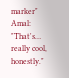marker"
Amal: "That's… really cool, honestly."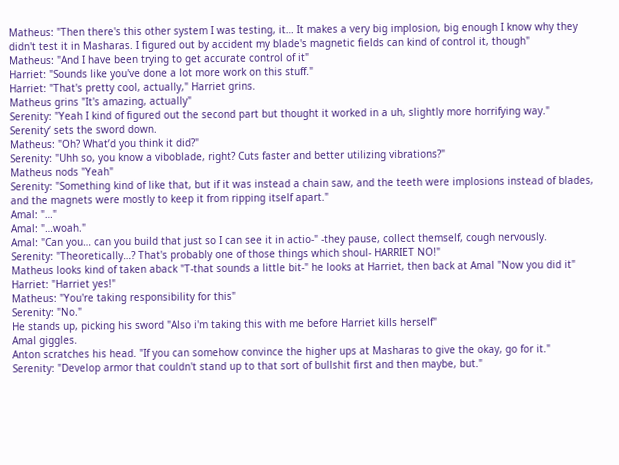Matheus: "Then there's this other system I was testing, it… It makes a very big implosion, big enough I know why they didn't test it in Masharas. I figured out by accident my blade's magnetic fields can kind of control it, though"
Matheus: "And I have been trying to get accurate control of it"
Harriet: "Sounds like you've done a lot more work on this stuff."
Harriet: "That's pretty cool, actually," Harriet grins.
Matheus grins "It's amazing, actually"
Serenity: "Yeah I kind of figured out the second part but thought it worked in a uh, slightly more horrifying way."
Serenity‘ sets the sword down.
Matheus: "Oh? What’d you think it did?"
Serenity: "Uhh so, you know a viboblade, right? Cuts faster and better utilizing vibrations?"
Matheus nods "Yeah"
Serenity: "Something kind of like that, but if it was instead a chain saw, and the teeth were implosions instead of blades, and the magnets were mostly to keep it from ripping itself apart."
Amal: "…"
Amal: "…woah."
Amal: "Can you… can you build that just so I can see it in actio-" -they pause, collect themself, cough nervously.
Serenity: "Theoretically…? That's probably one of those things which shoul- HARRIET NO!"
Matheus looks kind of taken aback "T-that sounds a little bit-" he looks at Harriet, then back at Amal "Now you did it"
Harriet: "Harriet yes!"
Matheus: "You're taking responsibility for this"
Serenity: "No."
He stands up, picking his sword "Also i'm taking this with me before Harriet kills herself"
Amal giggles.
Anton scratches his head. "If you can somehow convince the higher ups at Masharas to give the okay, go for it."
Serenity: "Develop armor that couldn't stand up to that sort of bullshit first and then maybe, but."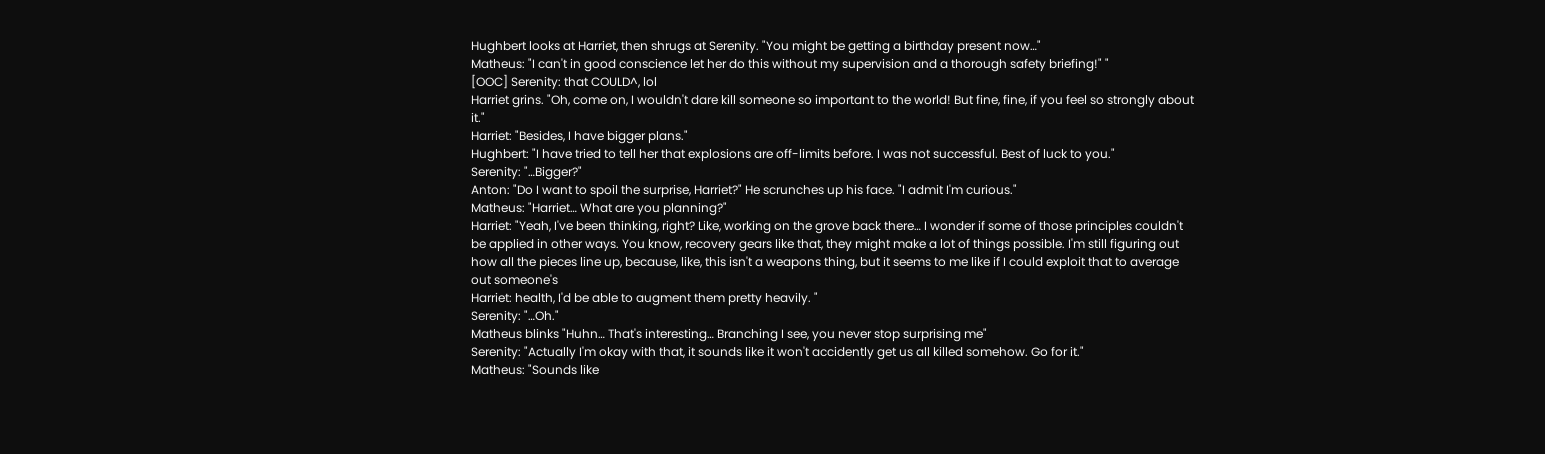Hughbert looks at Harriet, then shrugs at Serenity. "You might be getting a birthday present now…"
Matheus: "I can't in good conscience let her do this without my supervision and a thorough safety briefing!" "
[OOC] Serenity: that COULD^, lol
Harriet grins. "Oh, come on, I wouldn't dare kill someone so important to the world! But fine, fine, if you feel so strongly about it."
Harriet: "Besides, I have bigger plans."
Hughbert: "I have tried to tell her that explosions are off-limits before. I was not successful. Best of luck to you."
Serenity: "…Bigger?"
Anton: "Do I want to spoil the surprise, Harriet?" He scrunches up his face. "I admit I'm curious."
Matheus: "Harriet… What are you planning?"
Harriet: "Yeah, I've been thinking, right? Like, working on the grove back there… I wonder if some of those principles couldn't be applied in other ways. You know, recovery gears like that, they might make a lot of things possible. I'm still figuring out how all the pieces line up, because, like, this isn't a weapons thing, but it seems to me like if I could exploit that to average out someone's
Harriet: health, I'd be able to augment them pretty heavily. "
Serenity: "…Oh."
Matheus blinks "Huhn… That's interesting… Branching I see, you never stop surprising me"
Serenity: "Actually I'm okay with that, it sounds like it won't accidently get us all killed somehow. Go for it."
Matheus: "Sounds like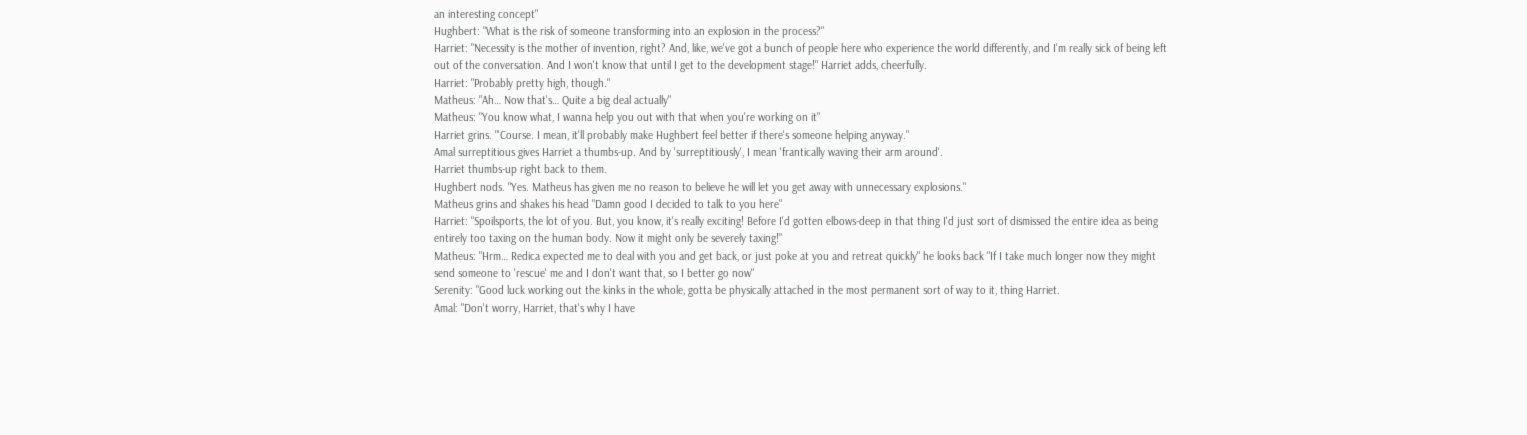an interesting concept"
Hughbert: "What is the risk of someone transforming into an explosion in the process?"
Harriet: "Necessity is the mother of invention, right? And, like, we've got a bunch of people here who experience the world differently, and I'm really sick of being left out of the conversation. And I won't know that until I get to the development stage!" Harriet adds, cheerfully.
Harriet: "Probably pretty high, though."
Matheus: "Ah… Now that's… Quite a big deal actually"
Matheus: "You know what, I wanna help you out with that when you're working on it"
Harriet grins. "'Course. I mean, it'll probably make Hughbert feel better if there's someone helping anyway."
Amal surreptitious gives Harriet a thumbs-up. And by 'surreptitiously', I mean 'frantically waving their arm around'.
Harriet thumbs-up right back to them.
Hughbert nods. "Yes. Matheus has given me no reason to believe he will let you get away with unnecessary explosions."
Matheus grins and shakes his head "Damn good I decided to talk to you here"
Harriet: "Spoilsports, the lot of you. But, you know, it's really exciting! Before I'd gotten elbows-deep in that thing I'd just sort of dismissed the entire idea as being entirely too taxing on the human body. Now it might only be severely taxing!"
Matheus: "Hrm… Redica expected me to deal with you and get back, or just poke at you and retreat quickly" he looks back "If I take much longer now they might send someone to 'rescue' me and I don't want that, so I better go now"
Serenity: "Good luck working out the kinks in the whole, gotta be physically attached in the most permanent sort of way to it, thing Harriet.
Amal: "Don't worry, Harriet, that's why I have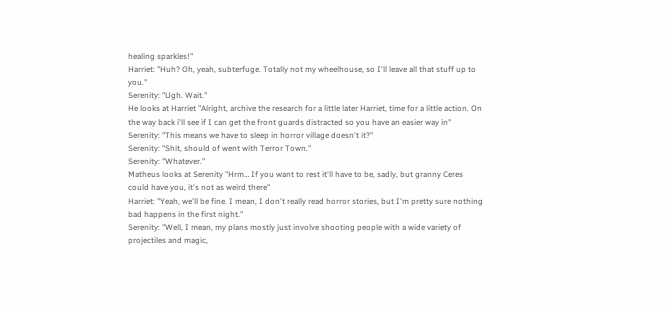healing sparkles!"
Harriet: "Huh? Oh, yeah, subterfuge. Totally not my wheelhouse, so I'll leave all that stuff up to you."
Serenity: "Ugh. Wait."
He looks at Harriet "Alright, archive the research for a little later Harriet, time for a little action. On the way back i'll see if I can get the front guards distracted so you have an easier way in"
Serenity: "This means we have to sleep in horror village doesn't it?"
Serenity: "Shit, should of went with Terror Town."
Serenity: "Whatever."
Matheus looks at Serenity "Hrm… If you want to rest it'll have to be, sadly, but granny Ceres could have you, it's not as weird there"
Harriet: "Yeah, we'll be fine. I mean, I don't really read horror stories, but I'm pretty sure nothing bad happens in the first night."
Serenity: "Well, I mean, my plans mostly just involve shooting people with a wide variety of projectiles and magic,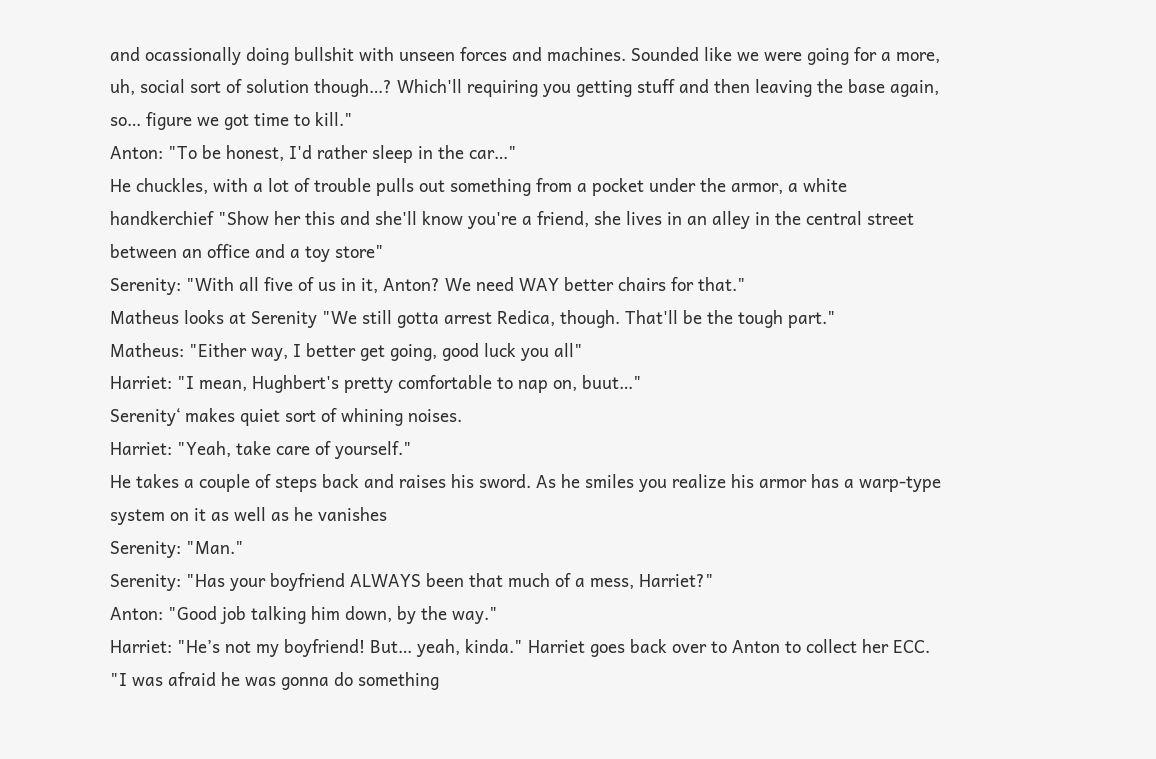and ocassionally doing bullshit with unseen forces and machines. Sounded like we were going for a more, uh, social sort of solution though…? Which'll requiring you getting stuff and then leaving the base again, so… figure we got time to kill."
Anton: "To be honest, I'd rather sleep in the car…"
He chuckles, with a lot of trouble pulls out something from a pocket under the armor, a white handkerchief "Show her this and she'll know you're a friend, she lives in an alley in the central street between an office and a toy store"
Serenity: "With all five of us in it, Anton? We need WAY better chairs for that."
Matheus looks at Serenity "We still gotta arrest Redica, though. That'll be the tough part."
Matheus: "Either way, I better get going, good luck you all"
Harriet: "I mean, Hughbert's pretty comfortable to nap on, buut…"
Serenity‘ makes quiet sort of whining noises.
Harriet: "Yeah, take care of yourself."
He takes a couple of steps back and raises his sword. As he smiles you realize his armor has a warp-type system on it as well as he vanishes
Serenity: "Man."
Serenity: "Has your boyfriend ALWAYS been that much of a mess, Harriet?"
Anton: "Good job talking him down, by the way."
Harriet: "He’s not my boyfriend! But… yeah, kinda." Harriet goes back over to Anton to collect her ECC. "I was afraid he was gonna do something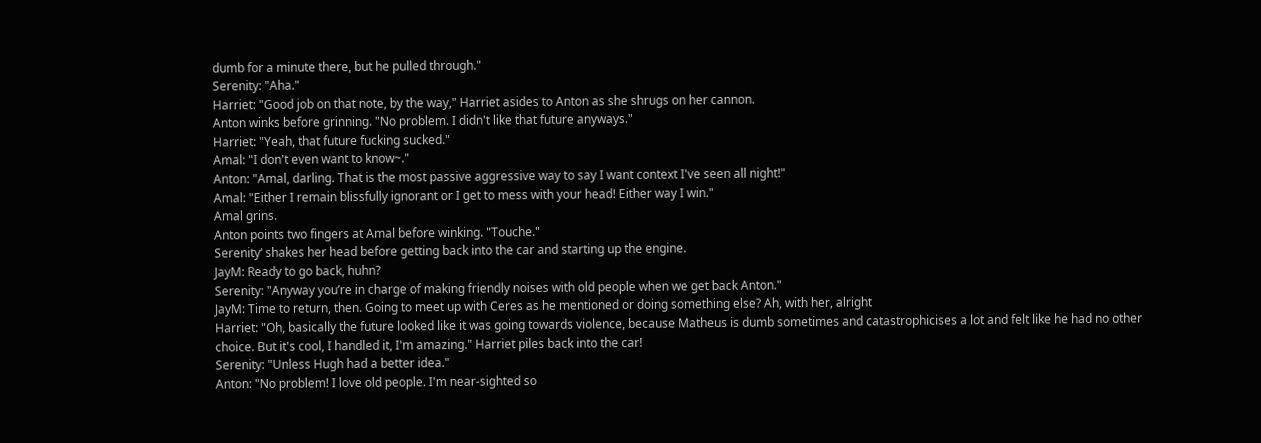dumb for a minute there, but he pulled through."
Serenity: "Aha."
Harriet: "Good job on that note, by the way," Harriet asides to Anton as she shrugs on her cannon.
Anton winks before grinning. "No problem. I didn't like that future anyways."
Harriet: "Yeah, that future fucking sucked."
Amal: "I don't even want to know~."
Anton: "Amal, darling. That is the most passive aggressive way to say I want context I've seen all night!"
Amal: "Either I remain blissfully ignorant or I get to mess with your head! Either way I win."
Amal grins.
Anton points two fingers at Amal before winking. "Touche."
Serenity‘ shakes her head before getting back into the car and starting up the engine.
JayM: Ready to go back, huhn?
Serenity: "Anyway you’re in charge of making friendly noises with old people when we get back Anton."
JayM: Time to return, then. Going to meet up with Ceres as he mentioned or doing something else? Ah, with her, alright
Harriet: "Oh, basically the future looked like it was going towards violence, because Matheus is dumb sometimes and catastrophicises a lot and felt like he had no other choice. But it's cool, I handled it, I'm amazing." Harriet piles back into the car!
Serenity: "Unless Hugh had a better idea."
Anton: "No problem! I love old people. I'm near-sighted so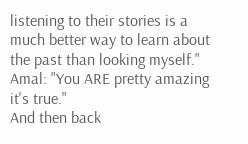listening to their stories is a much better way to learn about the past than looking myself."
Amal: "You ARE pretty amazing it's true."
And then back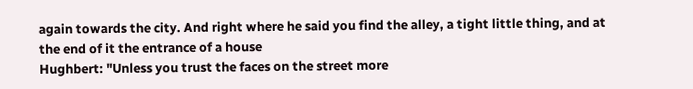again towards the city. And right where he said you find the alley, a tight little thing, and at the end of it the entrance of a house
Hughbert: "Unless you trust the faces on the street more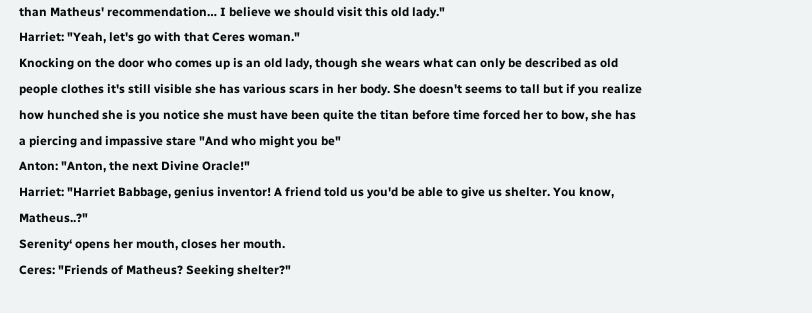than Matheus' recommendation… I believe we should visit this old lady."
Harriet: "Yeah, let's go with that Ceres woman."
Knocking on the door who comes up is an old lady, though she wears what can only be described as old people clothes it's still visible she has various scars in her body. She doesn't seems to tall but if you realize how hunched she is you notice she must have been quite the titan before time forced her to bow, she has a piercing and impassive stare "And who might you be"
Anton: "Anton, the next Divine Oracle!"
Harriet: "Harriet Babbage, genius inventor! A friend told us you'd be able to give us shelter. You know, Matheus..?"
Serenity‘ opens her mouth, closes her mouth.
Ceres: "Friends of Matheus? Seeking shelter?"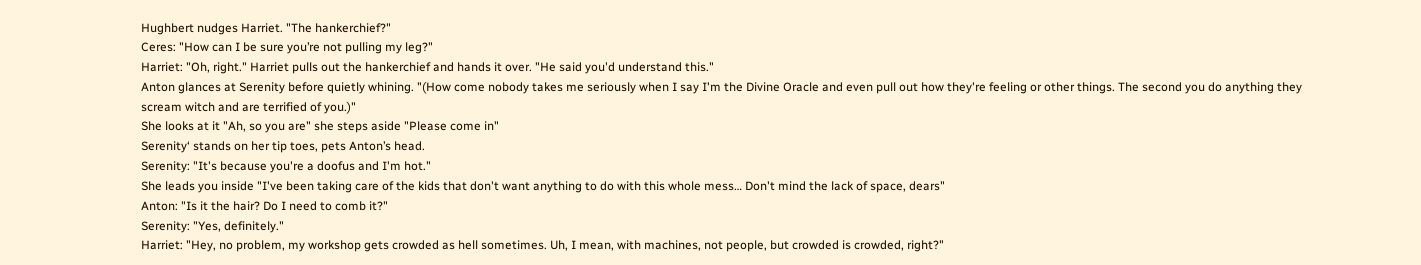Hughbert nudges Harriet. "The hankerchief?"
Ceres: "How can I be sure you’re not pulling my leg?"
Harriet: "Oh, right." Harriet pulls out the hankerchief and hands it over. "He said you'd understand this."
Anton glances at Serenity before quietly whining. "(How come nobody takes me seriously when I say I'm the Divine Oracle and even pull out how they're feeling or other things. The second you do anything they scream witch and are terrified of you.)"
She looks at it "Ah, so you are" she steps aside "Please come in"
Serenity‘ stands on her tip toes, pets Anton’s head.
Serenity: "It's because you're a doofus and I'm hot."
She leads you inside "I've been taking care of the kids that don't want anything to do with this whole mess… Don't mind the lack of space, dears"
Anton: "Is it the hair? Do I need to comb it?"
Serenity: "Yes, definitely."
Harriet: "Hey, no problem, my workshop gets crowded as hell sometimes. Uh, I mean, with machines, not people, but crowded is crowded, right?"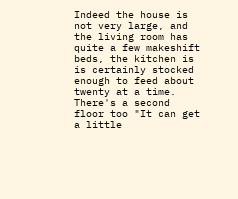Indeed the house is not very large, and the living room has quite a few makeshift beds, the kitchen is is certainly stocked enough to feed about twenty at a time. There's a second floor too "It can get a little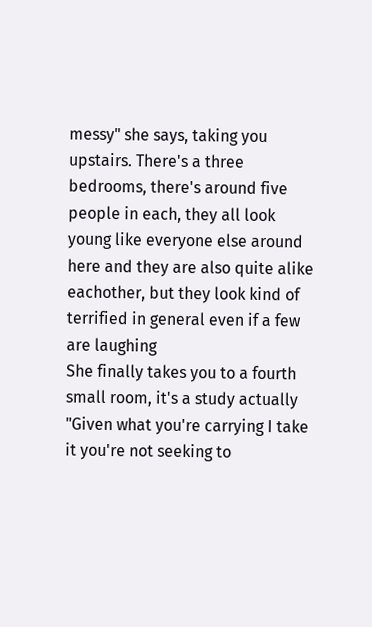messy" she says, taking you upstairs. There's a three bedrooms, there's around five people in each, they all look young like everyone else around here and they are also quite alike eachother, but they look kind of terrified in general even if a few are laughing
She finally takes you to a fourth small room, it's a study actually "Given what you're carrying I take it you're not seeking to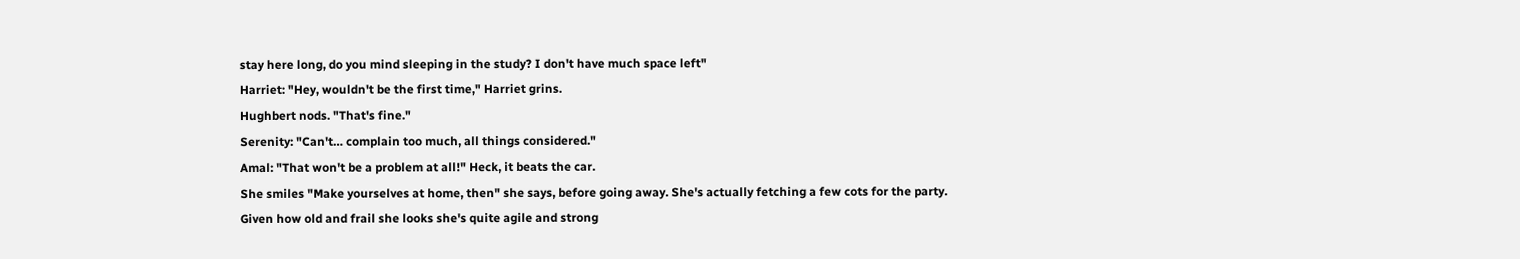stay here long, do you mind sleeping in the study? I don't have much space left"
Harriet: "Hey, wouldn't be the first time," Harriet grins.
Hughbert nods. "That's fine."
Serenity: "Can't… complain too much, all things considered."
Amal: "That won't be a problem at all!" Heck, it beats the car.
She smiles "Make yourselves at home, then" she says, before going away. She's actually fetching a few cots for the party. Given how old and frail she looks she's quite agile and strong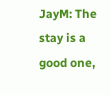JayM: The stay is a good one,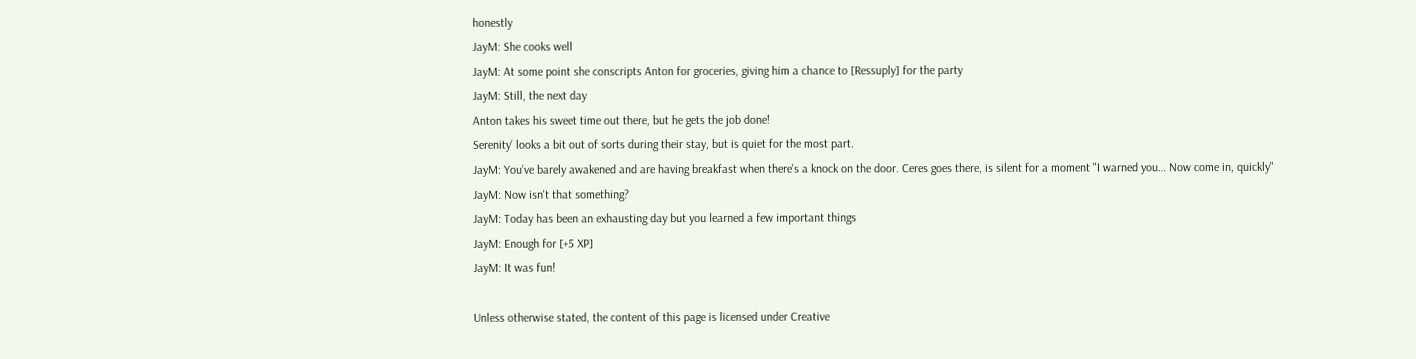honestly
JayM: She cooks well
JayM: At some point she conscripts Anton for groceries, giving him a chance to [Ressuply] for the party
JayM: Still, the next day
Anton takes his sweet time out there, but he gets the job done!
Serenity‘ looks a bit out of sorts during their stay, but is quiet for the most part.
JayM: You’ve barely awakened and are having breakfast when there's a knock on the door. Ceres goes there, is silent for a moment "I warned you… Now come in, quickly"
JayM: Now isn't that something?
JayM: Today has been an exhausting day but you learned a few important things
JayM: Enough for [+5 XP]
JayM: It was fun!

Unless otherwise stated, the content of this page is licensed under Creative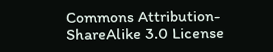Commons Attribution-ShareAlike 3.0 License